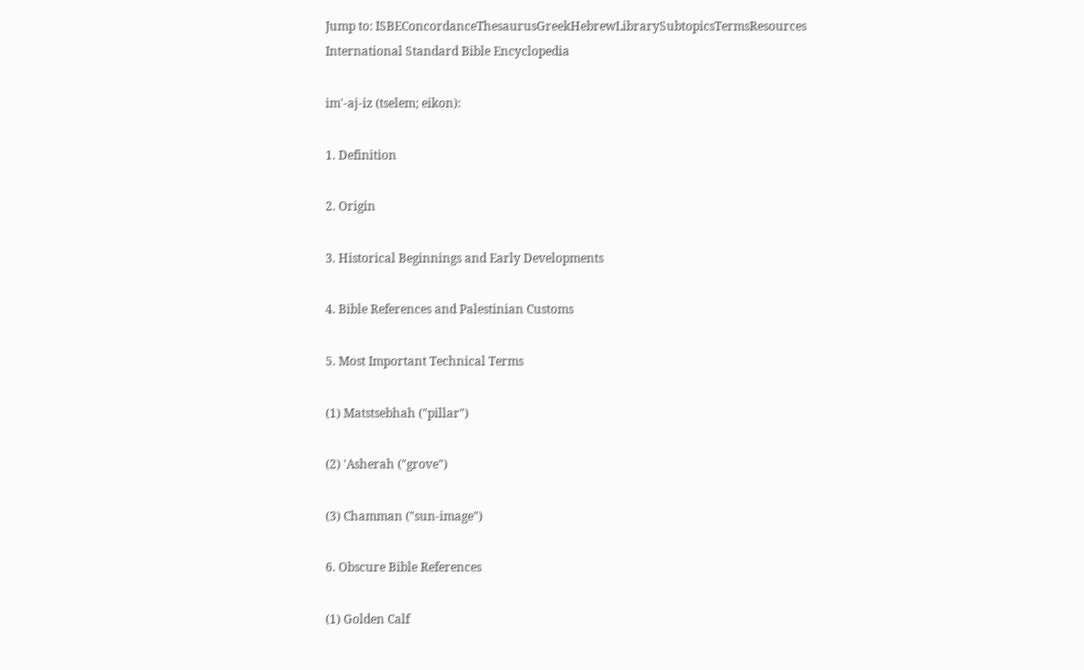Jump to: ISBEConcordanceThesaurusGreekHebrewLibrarySubtopicsTermsResources
International Standard Bible Encyclopedia

im'-aj-iz (tselem; eikon):

1. Definition

2. Origin

3. Historical Beginnings and Early Developments

4. Bible References and Palestinian Customs

5. Most Important Technical Terms

(1) Matstsebhah ("pillar")

(2) 'Asherah ("grove")

(3) Chamman ("sun-image")

6. Obscure Bible References

(1) Golden Calf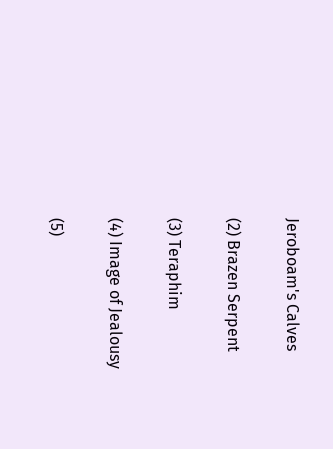Jeroboam's Calves

(2) Brazen Serpent

(3) Teraphim

(4) Image of Jealousy

(5)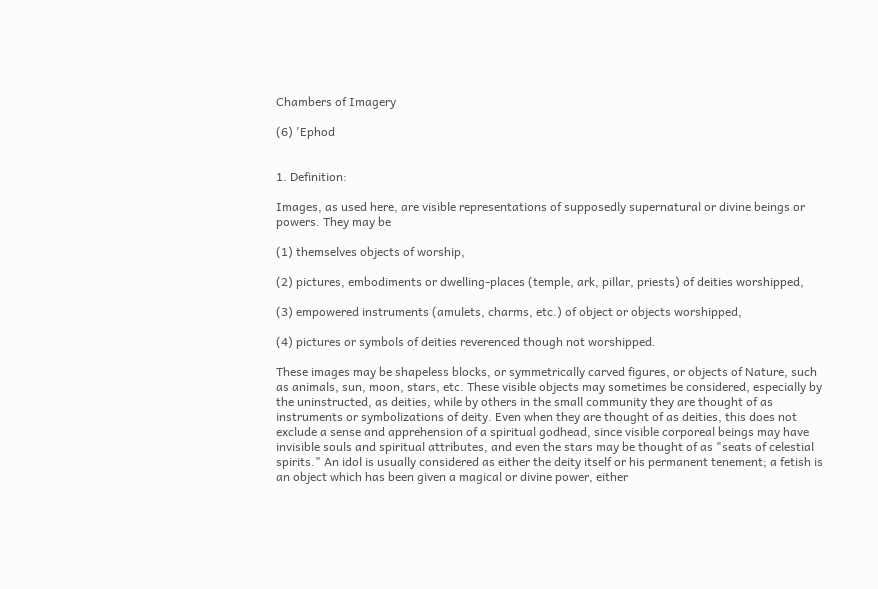Chambers of Imagery

(6) 'Ephod


1. Definition:

Images, as used here, are visible representations of supposedly supernatural or divine beings or powers. They may be

(1) themselves objects of worship,

(2) pictures, embodiments or dwelling-places (temple, ark, pillar, priests) of deities worshipped,

(3) empowered instruments (amulets, charms, etc.) of object or objects worshipped,

(4) pictures or symbols of deities reverenced though not worshipped.

These images may be shapeless blocks, or symmetrically carved figures, or objects of Nature, such as animals, sun, moon, stars, etc. These visible objects may sometimes be considered, especially by the uninstructed, as deities, while by others in the small community they are thought of as instruments or symbolizations of deity. Even when they are thought of as deities, this does not exclude a sense and apprehension of a spiritual godhead, since visible corporeal beings may have invisible souls and spiritual attributes, and even the stars may be thought of as "seats of celestial spirits." An idol is usually considered as either the deity itself or his permanent tenement; a fetish is an object which has been given a magical or divine power, either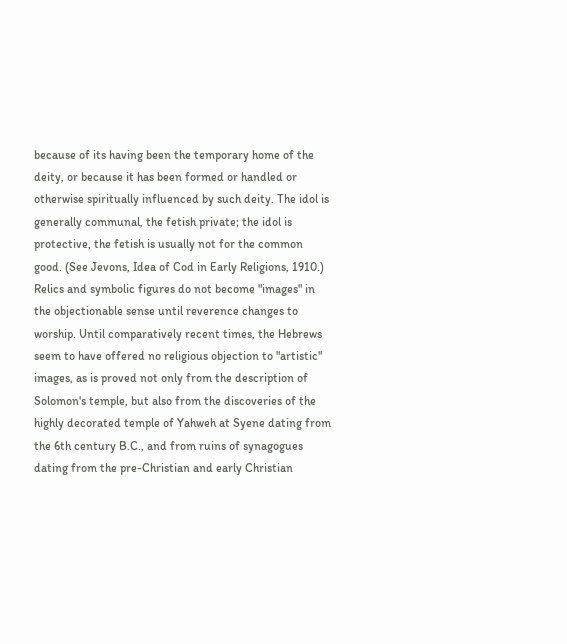because of its having been the temporary home of the deity, or because it has been formed or handled or otherwise spiritually influenced by such deity. The idol is generally communal, the fetish private; the idol is protective, the fetish is usually not for the common good. (See Jevons, Idea of Cod in Early Religions, 1910.) Relics and symbolic figures do not become "images" in the objectionable sense until reverence changes to worship. Until comparatively recent times, the Hebrews seem to have offered no religious objection to "artistic" images, as is proved not only from the description of Solomon's temple, but also from the discoveries of the highly decorated temple of Yahweh at Syene dating from the 6th century B.C., and from ruins of synagogues dating from the pre-Christian and early Christian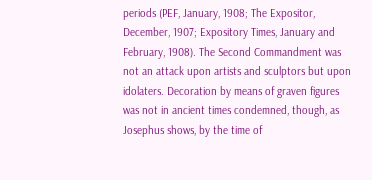periods (PEF, January, 1908; The Expositor, December, 1907; Expository Times, January and February, 1908). The Second Commandment was not an attack upon artists and sculptors but upon idolaters. Decoration by means of graven figures was not in ancient times condemned, though, as Josephus shows, by the time of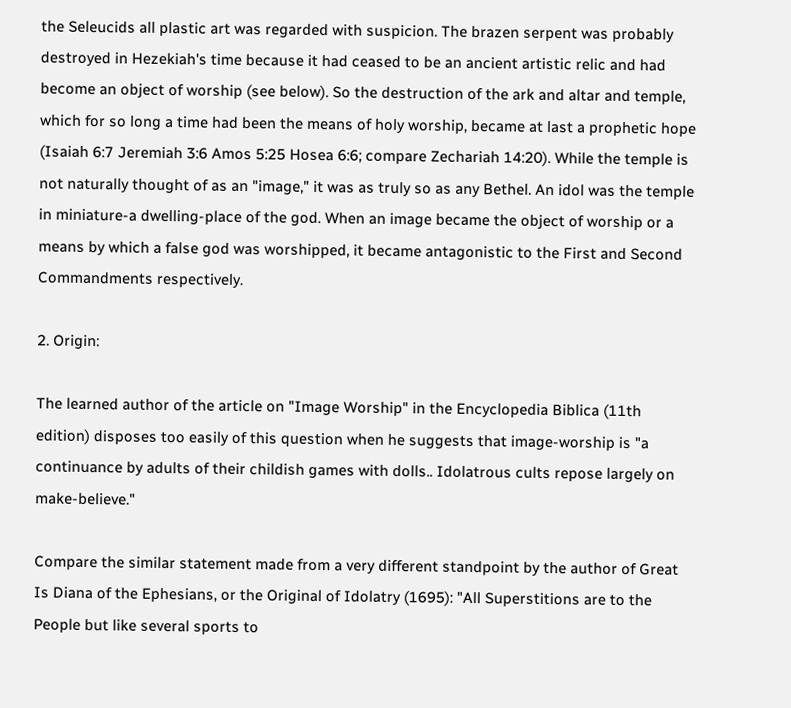the Seleucids all plastic art was regarded with suspicion. The brazen serpent was probably destroyed in Hezekiah's time because it had ceased to be an ancient artistic relic and had become an object of worship (see below). So the destruction of the ark and altar and temple, which for so long a time had been the means of holy worship, became at last a prophetic hope (Isaiah 6:7 Jeremiah 3:6 Amos 5:25 Hosea 6:6; compare Zechariah 14:20). While the temple is not naturally thought of as an "image," it was as truly so as any Bethel. An idol was the temple in miniature-a dwelling-place of the god. When an image became the object of worship or a means by which a false god was worshipped, it became antagonistic to the First and Second Commandments respectively.

2. Origin:

The learned author of the article on "Image Worship" in the Encyclopedia Biblica (11th edition) disposes too easily of this question when he suggests that image-worship is "a continuance by adults of their childish games with dolls.. Idolatrous cults repose largely on make-believe."

Compare the similar statement made from a very different standpoint by the author of Great Is Diana of the Ephesians, or the Original of Idolatry (1695): "All Superstitions are to the People but like several sports to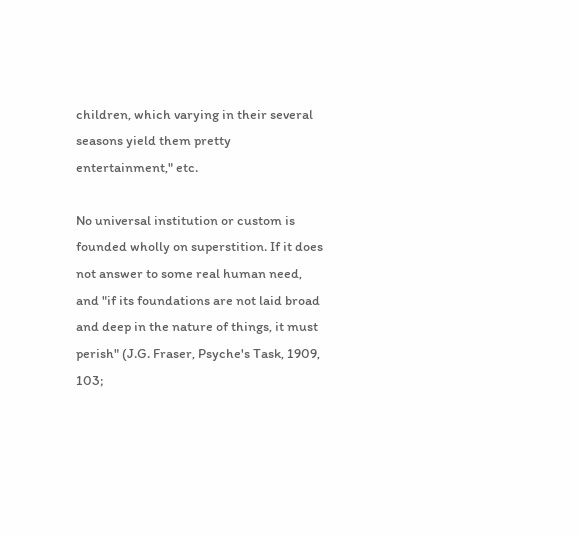children, which varying in their several seasons yield them pretty entertainment," etc.

No universal institution or custom is founded wholly on superstition. If it does not answer to some real human need, and "if its foundations are not laid broad and deep in the nature of things, it must perish" (J.G. Fraser, Psyche's Task, 1909, 103;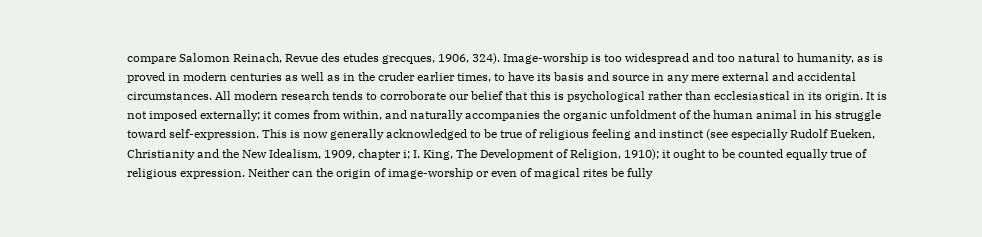compare Salomon Reinach, Revue des etudes grecques, 1906, 324). Image-worship is too widespread and too natural to humanity, as is proved in modern centuries as well as in the cruder earlier times, to have its basis and source in any mere external and accidental circumstances. All modern research tends to corroborate our belief that this is psychological rather than ecclesiastical in its origin. It is not imposed externally; it comes from within, and naturally accompanies the organic unfoldment of the human animal in his struggle toward self-expression. This is now generally acknowledged to be true of religious feeling and instinct (see especially Rudolf Eueken, Christianity and the New Idealism, 1909, chapter i; I. King, The Development of Religion, 1910); it ought to be counted equally true of religious expression. Neither can the origin of image-worship or even of magical rites be fully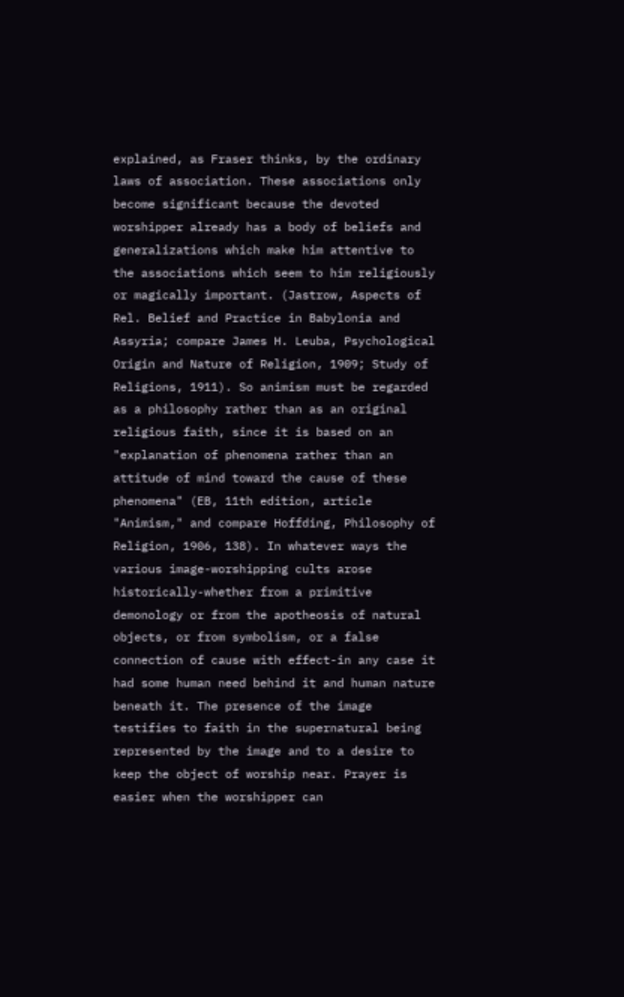explained, as Fraser thinks, by the ordinary laws of association. These associations only become significant because the devoted worshipper already has a body of beliefs and generalizations which make him attentive to the associations which seem to him religiously or magically important. (Jastrow, Aspects of Rel. Belief and Practice in Babylonia and Assyria; compare James H. Leuba, Psychological Origin and Nature of Religion, 1909; Study of Religions, 1911). So animism must be regarded as a philosophy rather than as an original religious faith, since it is based on an "explanation of phenomena rather than an attitude of mind toward the cause of these phenomena" (EB, 11th edition, article "Animism," and compare Hoffding, Philosophy of Religion, 1906, 138). In whatever ways the various image-worshipping cults arose historically-whether from a primitive demonology or from the apotheosis of natural objects, or from symbolism, or a false connection of cause with effect-in any case it had some human need behind it and human nature beneath it. The presence of the image testifies to faith in the supernatural being represented by the image and to a desire to keep the object of worship near. Prayer is easier when the worshipper can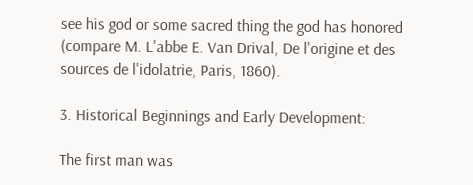see his god or some sacred thing the god has honored (compare M. L'abbe E. Van Drival, De l'origine et des sources de l'idolatrie, Paris, 1860).

3. Historical Beginnings and Early Development:

The first man was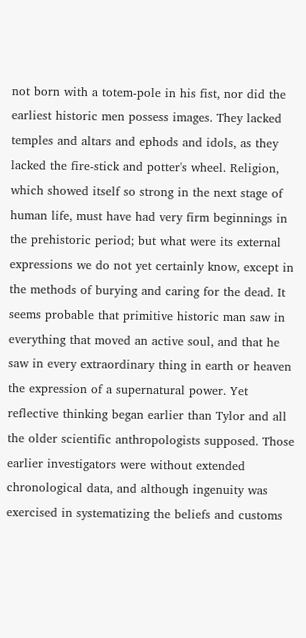not born with a totem-pole in his fist, nor did the earliest historic men possess images. They lacked temples and altars and ephods and idols, as they lacked the fire-stick and potter's wheel. Religion, which showed itself so strong in the next stage of human life, must have had very firm beginnings in the prehistoric period; but what were its external expressions we do not yet certainly know, except in the methods of burying and caring for the dead. It seems probable that primitive historic man saw in everything that moved an active soul, and that he saw in every extraordinary thing in earth or heaven the expression of a supernatural power. Yet reflective thinking began earlier than Tylor and all the older scientific anthropologists supposed. Those earlier investigators were without extended chronological data, and although ingenuity was exercised in systematizing the beliefs and customs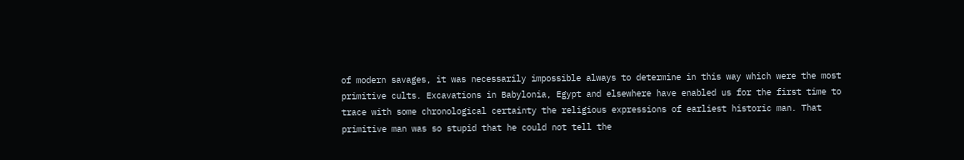of modern savages, it was necessarily impossible always to determine in this way which were the most primitive cults. Excavations in Babylonia, Egypt and elsewhere have enabled us for the first time to trace with some chronological certainty the religious expressions of earliest historic man. That primitive man was so stupid that he could not tell the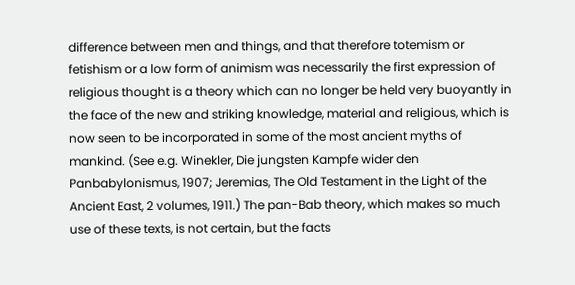difference between men and things, and that therefore totemism or fetishism or a low form of animism was necessarily the first expression of religious thought is a theory which can no longer be held very buoyantly in the face of the new and striking knowledge, material and religious, which is now seen to be incorporated in some of the most ancient myths of mankind. (See e.g. Winekler, Die jungsten Kampfe wider den Panbabylonismus, 1907; Jeremias, The Old Testament in the Light of the Ancient East, 2 volumes, 1911.) The pan-Bab theory, which makes so much use of these texts, is not certain, but the facts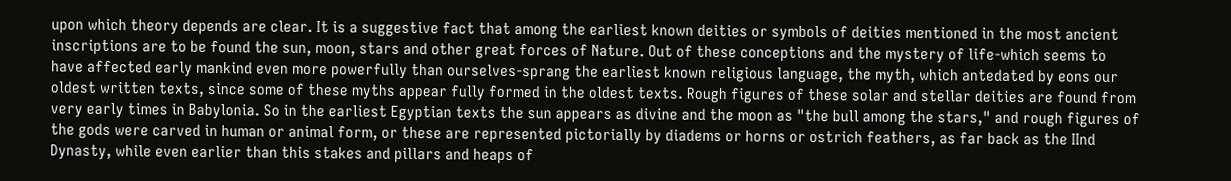upon which theory depends are clear. It is a suggestive fact that among the earliest known deities or symbols of deities mentioned in the most ancient inscriptions are to be found the sun, moon, stars and other great forces of Nature. Out of these conceptions and the mystery of life-which seems to have affected early mankind even more powerfully than ourselves-sprang the earliest known religious language, the myth, which antedated by eons our oldest written texts, since some of these myths appear fully formed in the oldest texts. Rough figures of these solar and stellar deities are found from very early times in Babylonia. So in the earliest Egyptian texts the sun appears as divine and the moon as "the bull among the stars," and rough figures of the gods were carved in human or animal form, or these are represented pictorially by diadems or horns or ostrich feathers, as far back as the IInd Dynasty, while even earlier than this stakes and pillars and heaps of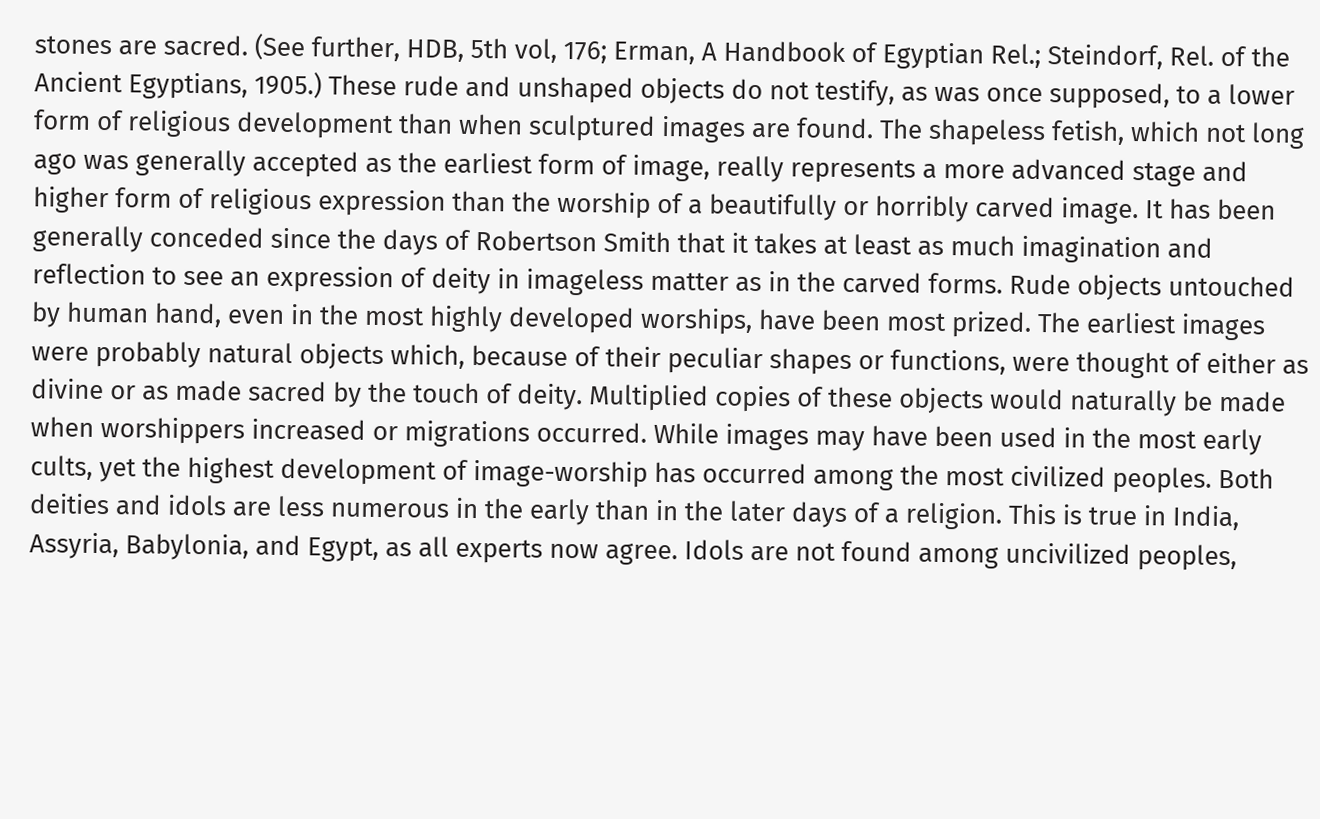stones are sacred. (See further, HDB, 5th vol, 176; Erman, A Handbook of Egyptian Rel.; Steindorf, Rel. of the Ancient Egyptians, 1905.) These rude and unshaped objects do not testify, as was once supposed, to a lower form of religious development than when sculptured images are found. The shapeless fetish, which not long ago was generally accepted as the earliest form of image, really represents a more advanced stage and higher form of religious expression than the worship of a beautifully or horribly carved image. It has been generally conceded since the days of Robertson Smith that it takes at least as much imagination and reflection to see an expression of deity in imageless matter as in the carved forms. Rude objects untouched by human hand, even in the most highly developed worships, have been most prized. The earliest images were probably natural objects which, because of their peculiar shapes or functions, were thought of either as divine or as made sacred by the touch of deity. Multiplied copies of these objects would naturally be made when worshippers increased or migrations occurred. While images may have been used in the most early cults, yet the highest development of image-worship has occurred among the most civilized peoples. Both deities and idols are less numerous in the early than in the later days of a religion. This is true in India, Assyria, Babylonia, and Egypt, as all experts now agree. Idols are not found among uncivilized peoples,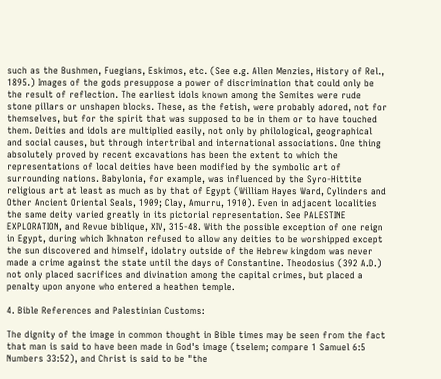such as the Bushmen, Fuegians, Eskimos, etc. (See e.g. Allen Menzies, History of Rel., 1895.) Images of the gods presuppose a power of discrimination that could only be the result of reflection. The earliest idols known among the Semites were rude stone pillars or unshapen blocks. These, as the fetish, were probably adored, not for themselves, but for the spirit that was supposed to be in them or to have touched them. Deities and idols are multiplied easily, not only by philological, geographical and social causes, but through intertribal and international associations. One thing absolutely proved by recent excavations has been the extent to which the representations of local deities have been modified by the symbolic art of surrounding nations. Babylonia, for example, was influenced by the Syro-Hittite religious art at least as much as by that of Egypt (William Hayes Ward, Cylinders and Other Ancient Oriental Seals, 1909; Clay, Amurru, 1910). Even in adjacent localities the same deity varied greatly in its pictorial representation. See PALESTINE EXPLORATION, and Revue biblique, XIV, 315-48. With the possible exception of one reign in Egypt, during which Ikhnaton refused to allow any deities to be worshipped except the sun discovered and himself, idolatry outside of the Hebrew kingdom was never made a crime against the state until the days of Constantine. Theodosius (392 A.D.) not only placed sacrifices and divination among the capital crimes, but placed a penalty upon anyone who entered a heathen temple.

4. Bible References and Palestinian Customs:

The dignity of the image in common thought in Bible times may be seen from the fact that man is said to have been made in God's image (tselem; compare 1 Samuel 6:5 Numbers 33:52), and Christ is said to be "the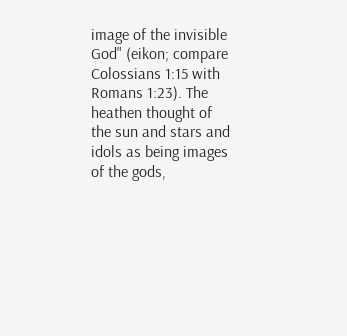image of the invisible God" (eikon; compare Colossians 1:15 with Romans 1:23). The heathen thought of the sun and stars and idols as being images of the gods,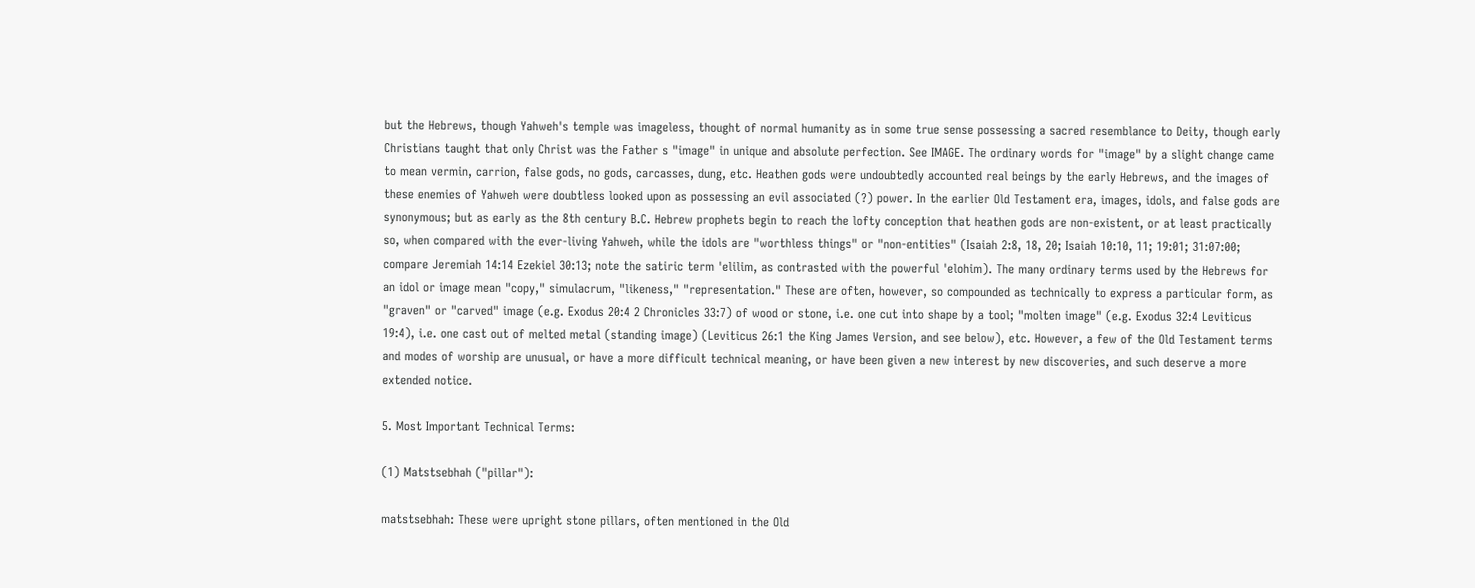but the Hebrews, though Yahweh's temple was imageless, thought of normal humanity as in some true sense possessing a sacred resemblance to Deity, though early Christians taught that only Christ was the Father s "image" in unique and absolute perfection. See IMAGE. The ordinary words for "image" by a slight change came to mean vermin, carrion, false gods, no gods, carcasses, dung, etc. Heathen gods were undoubtedly accounted real beings by the early Hebrews, and the images of these enemies of Yahweh were doubtless looked upon as possessing an evil associated (?) power. In the earlier Old Testament era, images, idols, and false gods are synonymous; but as early as the 8th century B.C. Hebrew prophets begin to reach the lofty conception that heathen gods are non-existent, or at least practically so, when compared with the ever-living Yahweh, while the idols are "worthless things" or "non-entities" (Isaiah 2:8, 18, 20; Isaiah 10:10, 11; 19:01; 31:07:00; compare Jeremiah 14:14 Ezekiel 30:13; note the satiric term 'elilim, as contrasted with the powerful 'elohim). The many ordinary terms used by the Hebrews for an idol or image mean "copy," simulacrum, "likeness," "representation." These are often, however, so compounded as technically to express a particular form, as "graven" or "carved" image (e.g. Exodus 20:4 2 Chronicles 33:7) of wood or stone, i.e. one cut into shape by a tool; "molten image" (e.g. Exodus 32:4 Leviticus 19:4), i.e. one cast out of melted metal (standing image) (Leviticus 26:1 the King James Version, and see below), etc. However, a few of the Old Testament terms and modes of worship are unusual, or have a more difficult technical meaning, or have been given a new interest by new discoveries, and such deserve a more extended notice.

5. Most Important Technical Terms:

(1) Matstsebhah ("pillar"):

matstsebhah: These were upright stone pillars, often mentioned in the Old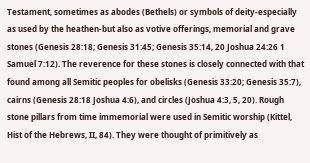Testament, sometimes as abodes (Bethels) or symbols of deity-especially as used by the heathen-but also as votive offerings, memorial and grave stones (Genesis 28:18; Genesis 31:45; Genesis 35:14, 20 Joshua 24:26 1 Samuel 7:12). The reverence for these stones is closely connected with that found among all Semitic peoples for obelisks (Genesis 33:20; Genesis 35:7), cairns (Genesis 28:18 Joshua 4:6), and circles (Joshua 4:3, 5, 20). Rough stone pillars from time immemorial were used in Semitic worship (Kittel, Hist of the Hebrews, II, 84). They were thought of primitively as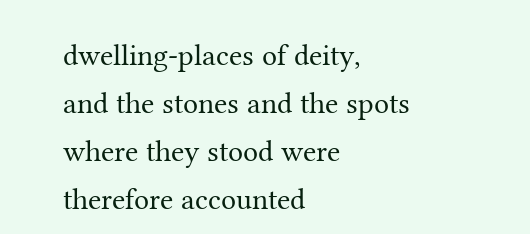dwelling-places of deity, and the stones and the spots where they stood were therefore accounted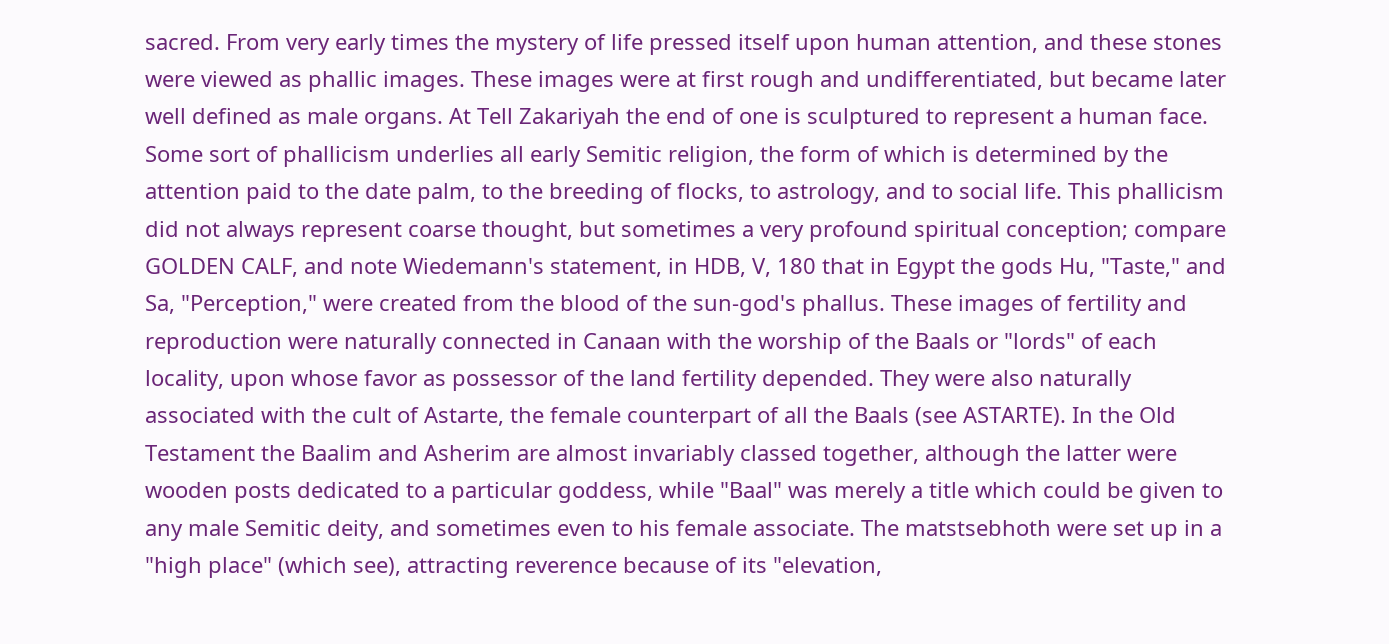sacred. From very early times the mystery of life pressed itself upon human attention, and these stones were viewed as phallic images. These images were at first rough and undifferentiated, but became later well defined as male organs. At Tell Zakariyah the end of one is sculptured to represent a human face. Some sort of phallicism underlies all early Semitic religion, the form of which is determined by the attention paid to the date palm, to the breeding of flocks, to astrology, and to social life. This phallicism did not always represent coarse thought, but sometimes a very profound spiritual conception; compare GOLDEN CALF, and note Wiedemann's statement, in HDB, V, 180 that in Egypt the gods Hu, "Taste," and Sa, "Perception," were created from the blood of the sun-god's phallus. These images of fertility and reproduction were naturally connected in Canaan with the worship of the Baals or "lords" of each locality, upon whose favor as possessor of the land fertility depended. They were also naturally associated with the cult of Astarte, the female counterpart of all the Baals (see ASTARTE). In the Old Testament the Baalim and Asherim are almost invariably classed together, although the latter were wooden posts dedicated to a particular goddess, while "Baal" was merely a title which could be given to any male Semitic deity, and sometimes even to his female associate. The matstsebhoth were set up in a "high place" (which see), attracting reverence because of its "elevation,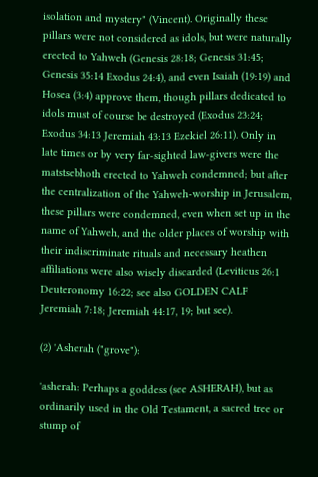isolation and mystery" (Vincent). Originally these pillars were not considered as idols, but were naturally erected to Yahweh (Genesis 28:18; Genesis 31:45; Genesis 35:14 Exodus 24:4), and even Isaiah (19:19) and Hosea (3:4) approve them, though pillars dedicated to idols must of course be destroyed (Exodus 23:24; Exodus 34:13 Jeremiah 43:13 Ezekiel 26:11). Only in late times or by very far-sighted law-givers were the matstsebhoth erected to Yahweh condemned; but after the centralization of the Yahweh-worship in Jerusalem, these pillars were condemned, even when set up in the name of Yahweh, and the older places of worship with their indiscriminate rituals and necessary heathen affiliations were also wisely discarded (Leviticus 26:1 Deuteronomy 16:22; see also GOLDEN CALF Jeremiah 7:18; Jeremiah 44:17, 19; but see).

(2) 'Asherah ("grove"):

'asherah: Perhaps a goddess (see ASHERAH), but as ordinarily used in the Old Testament, a sacred tree or stump of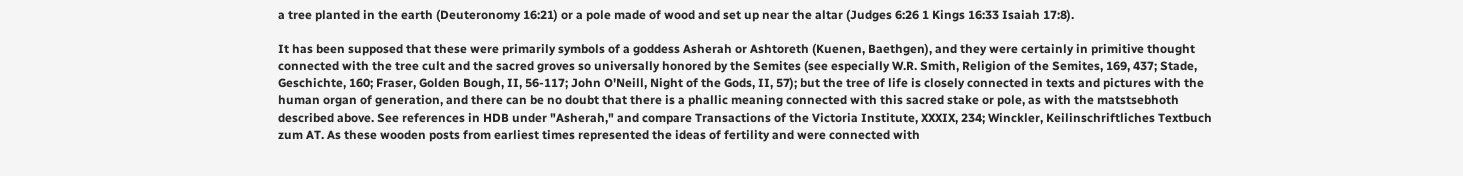a tree planted in the earth (Deuteronomy 16:21) or a pole made of wood and set up near the altar (Judges 6:26 1 Kings 16:33 Isaiah 17:8).

It has been supposed that these were primarily symbols of a goddess Asherah or Ashtoreth (Kuenen, Baethgen), and they were certainly in primitive thought connected with the tree cult and the sacred groves so universally honored by the Semites (see especially W.R. Smith, Religion of the Semites, 169, 437; Stade, Geschichte, 160; Fraser, Golden Bough, II, 56-117; John O'Neill, Night of the Gods, II, 57); but the tree of life is closely connected in texts and pictures with the human organ of generation, and there can be no doubt that there is a phallic meaning connected with this sacred stake or pole, as with the matstsebhoth described above. See references in HDB under "Asherah," and compare Transactions of the Victoria Institute, XXXIX, 234; Winckler, Keilinschriftliches Textbuch zum AT. As these wooden posts from earliest times represented the ideas of fertility and were connected with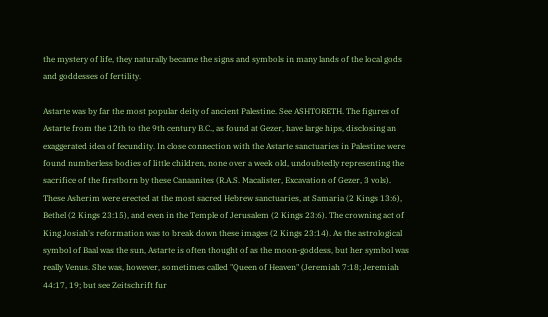the mystery of life, they naturally became the signs and symbols in many lands of the local gods and goddesses of fertility.

Astarte was by far the most popular deity of ancient Palestine. See ASHTORETH. The figures of Astarte from the 12th to the 9th century B.C., as found at Gezer, have large hips, disclosing an exaggerated idea of fecundity. In close connection with the Astarte sanctuaries in Palestine were found numberless bodies of little children, none over a week old, undoubtedly representing the sacrifice of the firstborn by these Canaanites (R.A.S. Macalister, Excavation of Gezer, 3 vols). These Asherim were erected at the most sacred Hebrew sanctuaries, at Samaria (2 Kings 13:6), Bethel (2 Kings 23:15), and even in the Temple of Jerusalem (2 Kings 23:6). The crowning act of King Josiah's reformation was to break down these images (2 Kings 23:14). As the astrological symbol of Baal was the sun, Astarte is often thought of as the moon-goddess, but her symbol was really Venus. She was, however, sometimes called "Queen of Heaven" (Jeremiah 7:18; Jeremiah 44:17, 19; but see Zeitschrift fur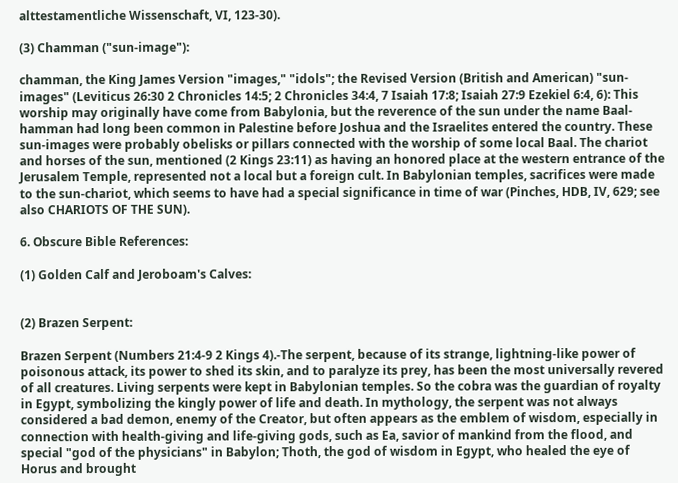alttestamentliche Wissenschaft, VI, 123-30).

(3) Chamman ("sun-image"):

chamman, the King James Version "images," "idols"; the Revised Version (British and American) "sun-images" (Leviticus 26:30 2 Chronicles 14:5; 2 Chronicles 34:4, 7 Isaiah 17:8; Isaiah 27:9 Ezekiel 6:4, 6): This worship may originally have come from Babylonia, but the reverence of the sun under the name Baal-hamman had long been common in Palestine before Joshua and the Israelites entered the country. These sun-images were probably obelisks or pillars connected with the worship of some local Baal. The chariot and horses of the sun, mentioned (2 Kings 23:11) as having an honored place at the western entrance of the Jerusalem Temple, represented not a local but a foreign cult. In Babylonian temples, sacrifices were made to the sun-chariot, which seems to have had a special significance in time of war (Pinches, HDB, IV, 629; see also CHARIOTS OF THE SUN).

6. Obscure Bible References:

(1) Golden Calf and Jeroboam's Calves:


(2) Brazen Serpent:

Brazen Serpent (Numbers 21:4-9 2 Kings 4).-The serpent, because of its strange, lightning-like power of poisonous attack, its power to shed its skin, and to paralyze its prey, has been the most universally revered of all creatures. Living serpents were kept in Babylonian temples. So the cobra was the guardian of royalty in Egypt, symbolizing the kingly power of life and death. In mythology, the serpent was not always considered a bad demon, enemy of the Creator, but often appears as the emblem of wisdom, especially in connection with health-giving and life-giving gods, such as Ea, savior of mankind from the flood, and special "god of the physicians" in Babylon; Thoth, the god of wisdom in Egypt, who healed the eye of Horus and brought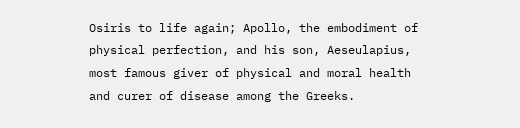Osiris to life again; Apollo, the embodiment of physical perfection, and his son, Aeseulapius, most famous giver of physical and moral health and curer of disease among the Greeks.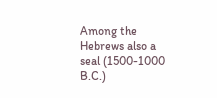Among the Hebrews also a seal (1500-1000 B.C.)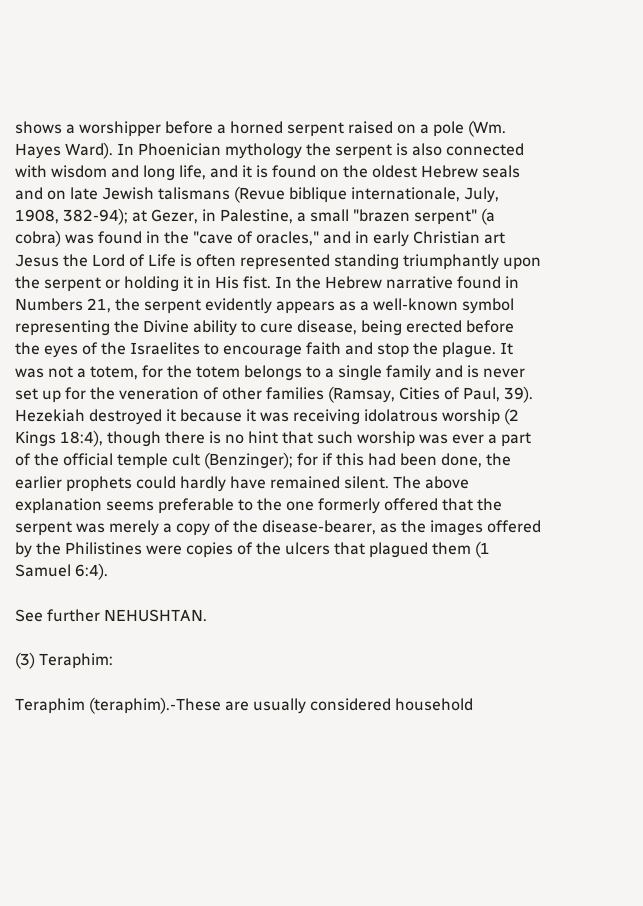shows a worshipper before a horned serpent raised on a pole (Wm. Hayes Ward). In Phoenician mythology the serpent is also connected with wisdom and long life, and it is found on the oldest Hebrew seals and on late Jewish talismans (Revue biblique internationale, July, 1908, 382-94); at Gezer, in Palestine, a small "brazen serpent" (a cobra) was found in the "cave of oracles," and in early Christian art Jesus the Lord of Life is often represented standing triumphantly upon the serpent or holding it in His fist. In the Hebrew narrative found in Numbers 21, the serpent evidently appears as a well-known symbol representing the Divine ability to cure disease, being erected before the eyes of the Israelites to encourage faith and stop the plague. It was not a totem, for the totem belongs to a single family and is never set up for the veneration of other families (Ramsay, Cities of Paul, 39). Hezekiah destroyed it because it was receiving idolatrous worship (2 Kings 18:4), though there is no hint that such worship was ever a part of the official temple cult (Benzinger); for if this had been done, the earlier prophets could hardly have remained silent. The above explanation seems preferable to the one formerly offered that the serpent was merely a copy of the disease-bearer, as the images offered by the Philistines were copies of the ulcers that plagued them (1 Samuel 6:4).

See further NEHUSHTAN.

(3) Teraphim:

Teraphim (teraphim).-These are usually considered household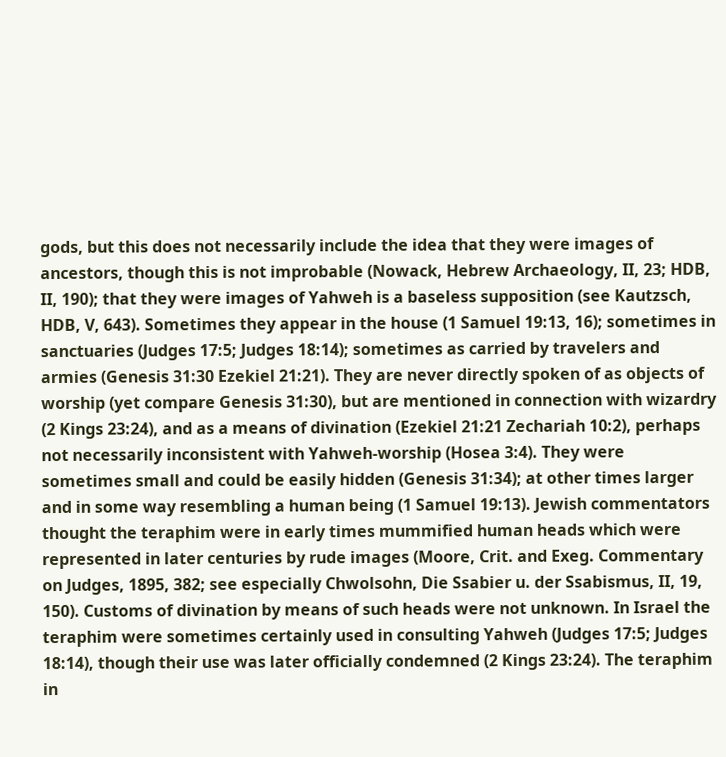gods, but this does not necessarily include the idea that they were images of ancestors, though this is not improbable (Nowack, Hebrew Archaeology, II, 23; HDB, II, 190); that they were images of Yahweh is a baseless supposition (see Kautzsch, HDB, V, 643). Sometimes they appear in the house (1 Samuel 19:13, 16); sometimes in sanctuaries (Judges 17:5; Judges 18:14); sometimes as carried by travelers and armies (Genesis 31:30 Ezekiel 21:21). They are never directly spoken of as objects of worship (yet compare Genesis 31:30), but are mentioned in connection with wizardry (2 Kings 23:24), and as a means of divination (Ezekiel 21:21 Zechariah 10:2), perhaps not necessarily inconsistent with Yahweh-worship (Hosea 3:4). They were sometimes small and could be easily hidden (Genesis 31:34); at other times larger and in some way resembling a human being (1 Samuel 19:13). Jewish commentators thought the teraphim were in early times mummified human heads which were represented in later centuries by rude images (Moore, Crit. and Exeg. Commentary on Judges, 1895, 382; see especially Chwolsohn, Die Ssabier u. der Ssabismus, II, 19, 150). Customs of divination by means of such heads were not unknown. In Israel the teraphim were sometimes certainly used in consulting Yahweh (Judges 17:5; Judges 18:14), though their use was later officially condemned (2 Kings 23:24). The teraphim in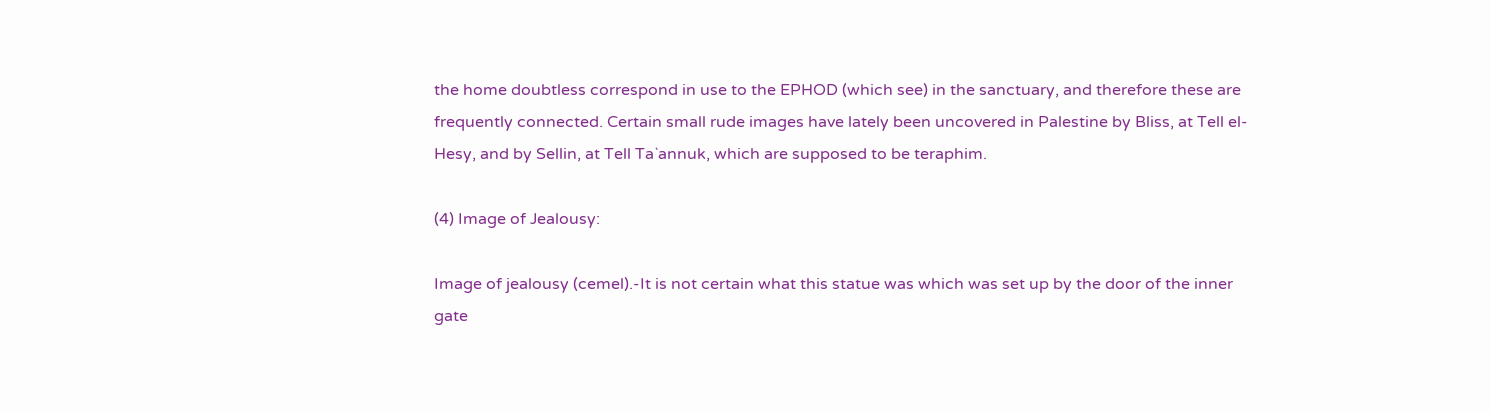the home doubtless correspond in use to the EPHOD (which see) in the sanctuary, and therefore these are frequently connected. Certain small rude images have lately been uncovered in Palestine by Bliss, at Tell el-Hesy, and by Sellin, at Tell Ta`annuk, which are supposed to be teraphim.

(4) Image of Jealousy:

Image of jealousy (cemel).-It is not certain what this statue was which was set up by the door of the inner gate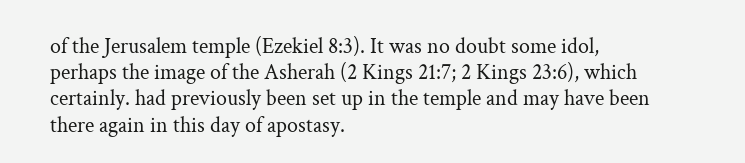of the Jerusalem temple (Ezekiel 8:3). It was no doubt some idol, perhaps the image of the Asherah (2 Kings 21:7; 2 Kings 23:6), which certainly. had previously been set up in the temple and may have been there again in this day of apostasy.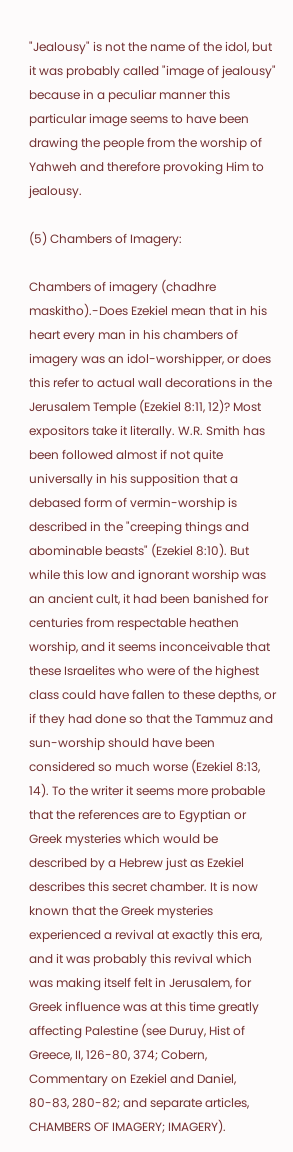"Jealousy" is not the name of the idol, but it was probably called "image of jealousy" because in a peculiar manner this particular image seems to have been drawing the people from the worship of Yahweh and therefore provoking Him to jealousy.

(5) Chambers of Imagery:

Chambers of imagery (chadhre maskitho).-Does Ezekiel mean that in his heart every man in his chambers of imagery was an idol-worshipper, or does this refer to actual wall decorations in the Jerusalem Temple (Ezekiel 8:11, 12)? Most expositors take it literally. W.R. Smith has been followed almost if not quite universally in his supposition that a debased form of vermin-worship is described in the "creeping things and abominable beasts" (Ezekiel 8:10). But while this low and ignorant worship was an ancient cult, it had been banished for centuries from respectable heathen worship, and it seems inconceivable that these Israelites who were of the highest class could have fallen to these depths, or if they had done so that the Tammuz and sun-worship should have been considered so much worse (Ezekiel 8:13, 14). To the writer it seems more probable that the references are to Egyptian or Greek mysteries which would be described by a Hebrew just as Ezekiel describes this secret chamber. It is now known that the Greek mysteries experienced a revival at exactly this era, and it was probably this revival which was making itself felt in Jerusalem, for Greek influence was at this time greatly affecting Palestine (see Duruy, Hist of Greece, II, 126-80, 374; Cobern, Commentary on Ezekiel and Daniel, 80-83, 280-82; and separate articles, CHAMBERS OF IMAGERY; IMAGERY).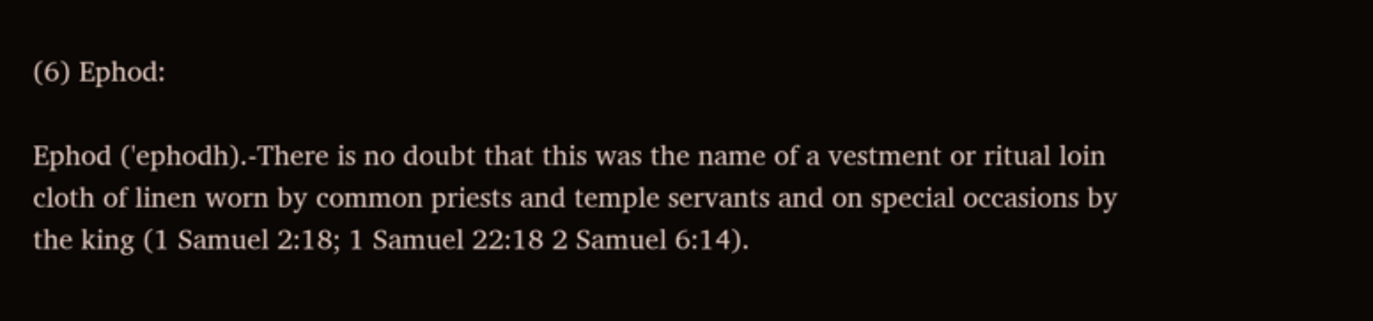(6) Ephod:

Ephod ('ephodh).-There is no doubt that this was the name of a vestment or ritual loin cloth of linen worn by common priests and temple servants and on special occasions by the king (1 Samuel 2:18; 1 Samuel 22:18 2 Samuel 6:14).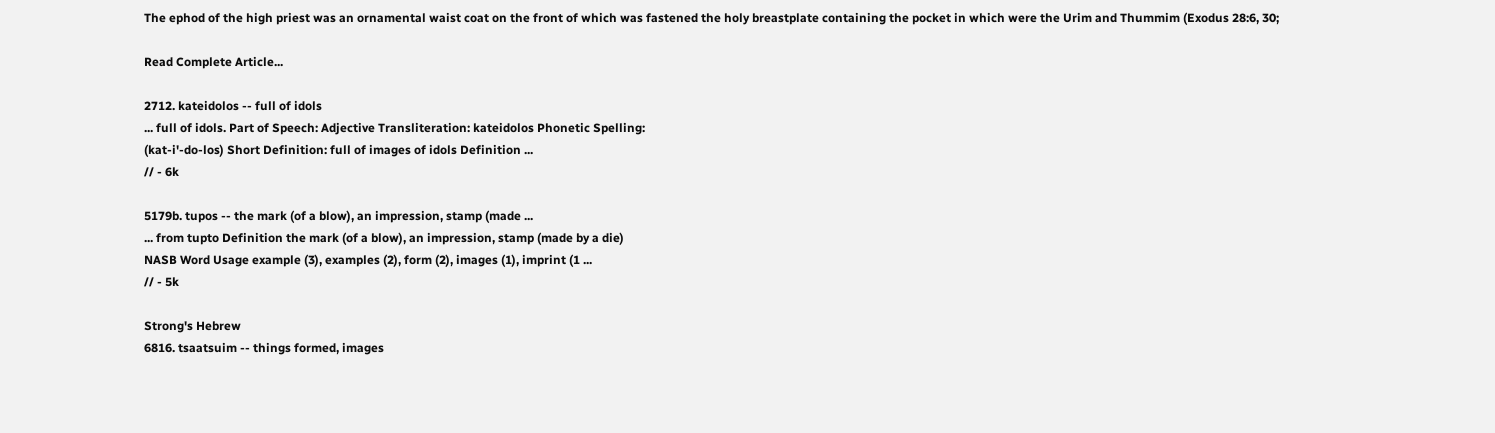The ephod of the high priest was an ornamental waist coat on the front of which was fastened the holy breastplate containing the pocket in which were the Urim and Thummim (Exodus 28:6, 30;

Read Complete Article...

2712. kateidolos -- full of idols
... full of idols. Part of Speech: Adjective Transliteration: kateidolos Phonetic Spelling:
(kat-i'-do-los) Short Definition: full of images of idols Definition ...
// - 6k

5179b. tupos -- the mark (of a blow), an impression, stamp (made ...
... from tupto Definition the mark (of a blow), an impression, stamp (made by a die)
NASB Word Usage example (3), examples (2), form (2), images (1), imprint (1 ...
// - 5k

Strong's Hebrew
6816. tsaatsuim -- things formed, images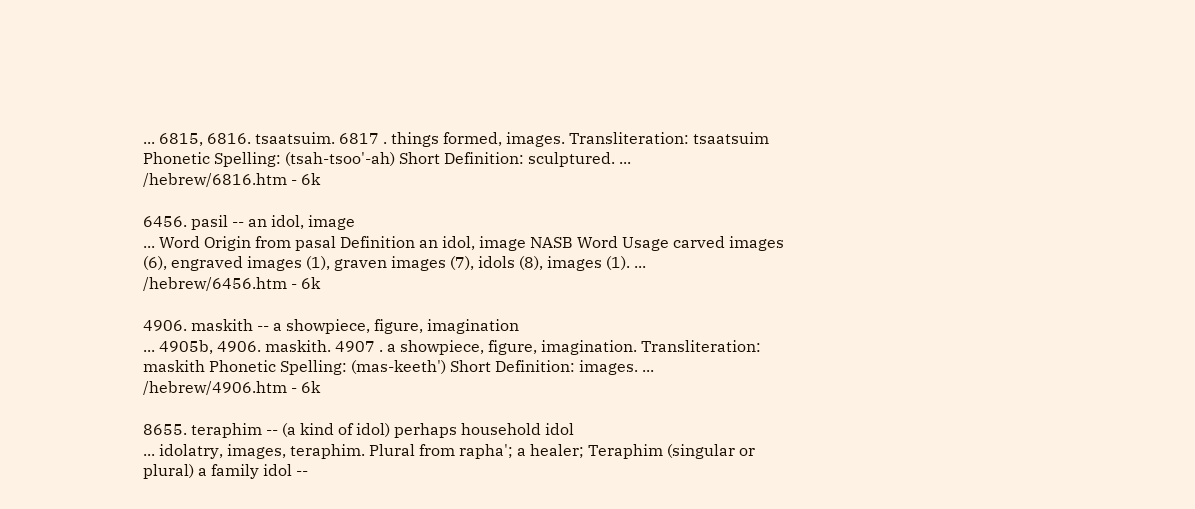... 6815, 6816. tsaatsuim. 6817 . things formed, images. Transliteration: tsaatsuim
Phonetic Spelling: (tsah-tsoo'-ah) Short Definition: sculptured. ...
/hebrew/6816.htm - 6k

6456. pasil -- an idol, image
... Word Origin from pasal Definition an idol, image NASB Word Usage carved images
(6), engraved images (1), graven images (7), idols (8), images (1). ...
/hebrew/6456.htm - 6k

4906. maskith -- a showpiece, figure, imagination
... 4905b, 4906. maskith. 4907 . a showpiece, figure, imagination. Transliteration:
maskith Phonetic Spelling: (mas-keeth') Short Definition: images. ...
/hebrew/4906.htm - 6k

8655. teraphim -- (a kind of idol) perhaps household idol
... idolatry, images, teraphim. Plural from rapha'; a healer; Teraphim (singular or
plural) a family idol --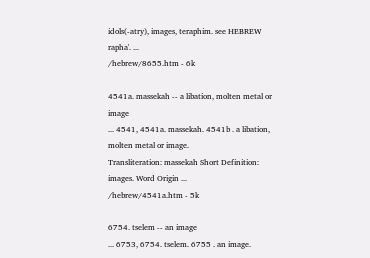idols(-atry), images, teraphim. see HEBREW rapha'. ...
/hebrew/8655.htm - 6k

4541a. massekah -- a libation, molten metal or image
... 4541, 4541a. massekah. 4541b . a libation, molten metal or image.
Transliteration: massekah Short Definition: images. Word Origin ...
/hebrew/4541a.htm - 5k

6754. tselem -- an image
... 6753, 6754. tselem. 6755 . an image.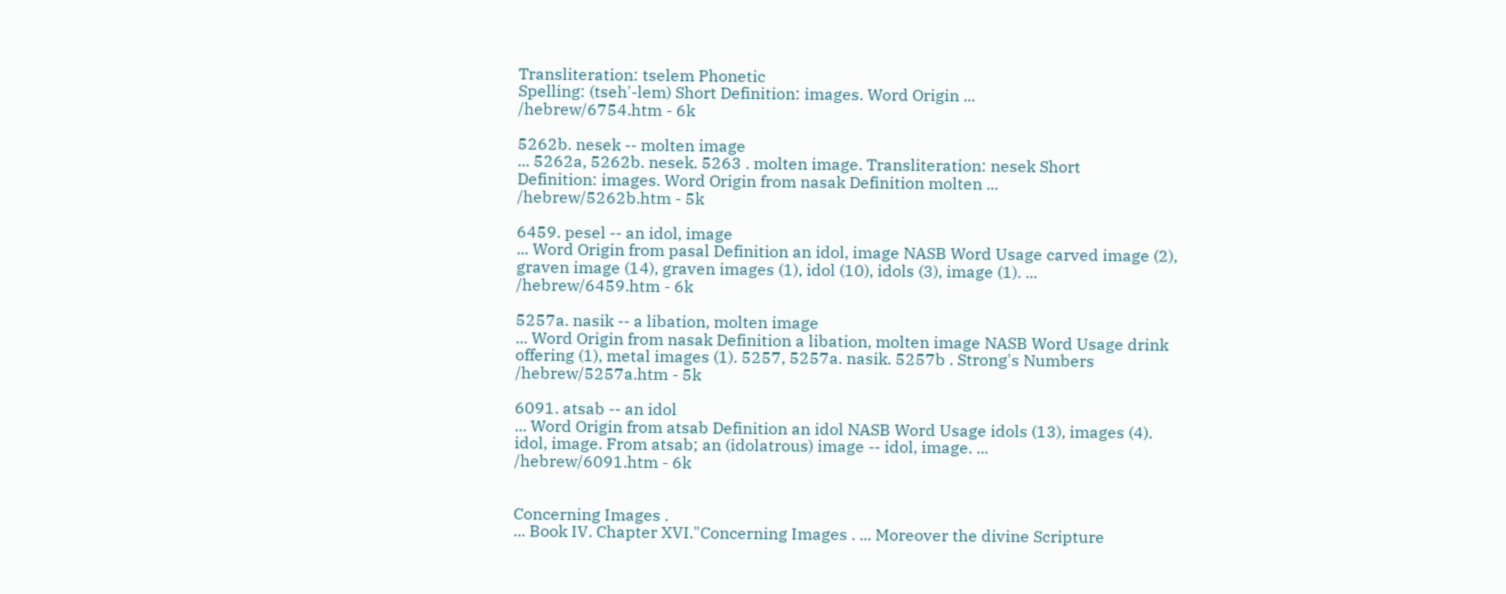Transliteration: tselem Phonetic
Spelling: (tseh'-lem) Short Definition: images. Word Origin ...
/hebrew/6754.htm - 6k

5262b. nesek -- molten image
... 5262a, 5262b. nesek. 5263 . molten image. Transliteration: nesek Short
Definition: images. Word Origin from nasak Definition molten ...
/hebrew/5262b.htm - 5k

6459. pesel -- an idol, image
... Word Origin from pasal Definition an idol, image NASB Word Usage carved image (2),
graven image (14), graven images (1), idol (10), idols (3), image (1). ...
/hebrew/6459.htm - 6k

5257a. nasik -- a libation, molten image
... Word Origin from nasak Definition a libation, molten image NASB Word Usage drink
offering (1), metal images (1). 5257, 5257a. nasik. 5257b . Strong's Numbers
/hebrew/5257a.htm - 5k

6091. atsab -- an idol
... Word Origin from atsab Definition an idol NASB Word Usage idols (13), images (4).
idol, image. From atsab; an (idolatrous) image -- idol, image. ...
/hebrew/6091.htm - 6k


Concerning Images .
... Book IV. Chapter XVI."Concerning Images . ... Moreover the divine Scripture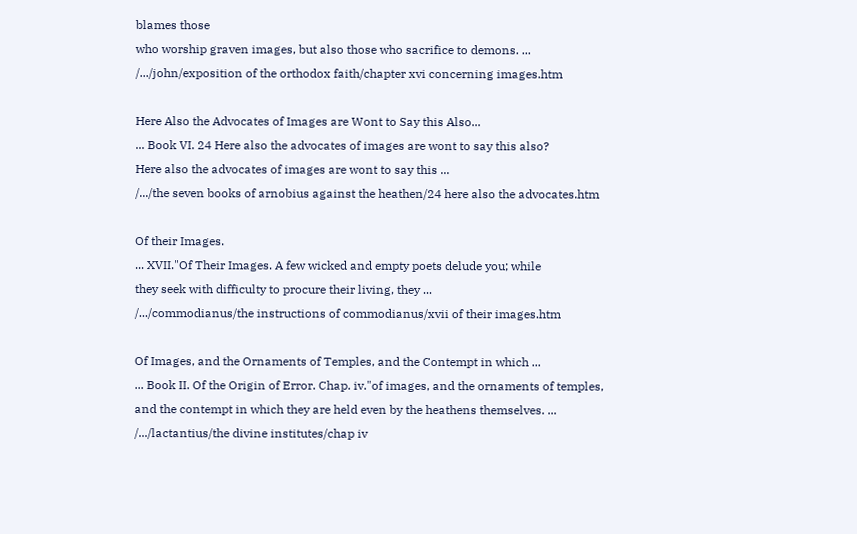blames those
who worship graven images, but also those who sacrifice to demons. ...
/.../john/exposition of the orthodox faith/chapter xvi concerning images.htm

Here Also the Advocates of Images are Wont to Say this Also...
... Book VI. 24 Here also the advocates of images are wont to say this also?
Here also the advocates of images are wont to say this ...
/.../the seven books of arnobius against the heathen/24 here also the advocates.htm

Of their Images.
... XVII."Of Their Images. A few wicked and empty poets delude you; while
they seek with difficulty to procure their living, they ...
/.../commodianus/the instructions of commodianus/xvii of their images.htm

Of Images, and the Ornaments of Temples, and the Contempt in which ...
... Book II. Of the Origin of Error. Chap. iv."of images, and the ornaments of temples,
and the contempt in which they are held even by the heathens themselves. ...
/.../lactantius/the divine institutes/chap iv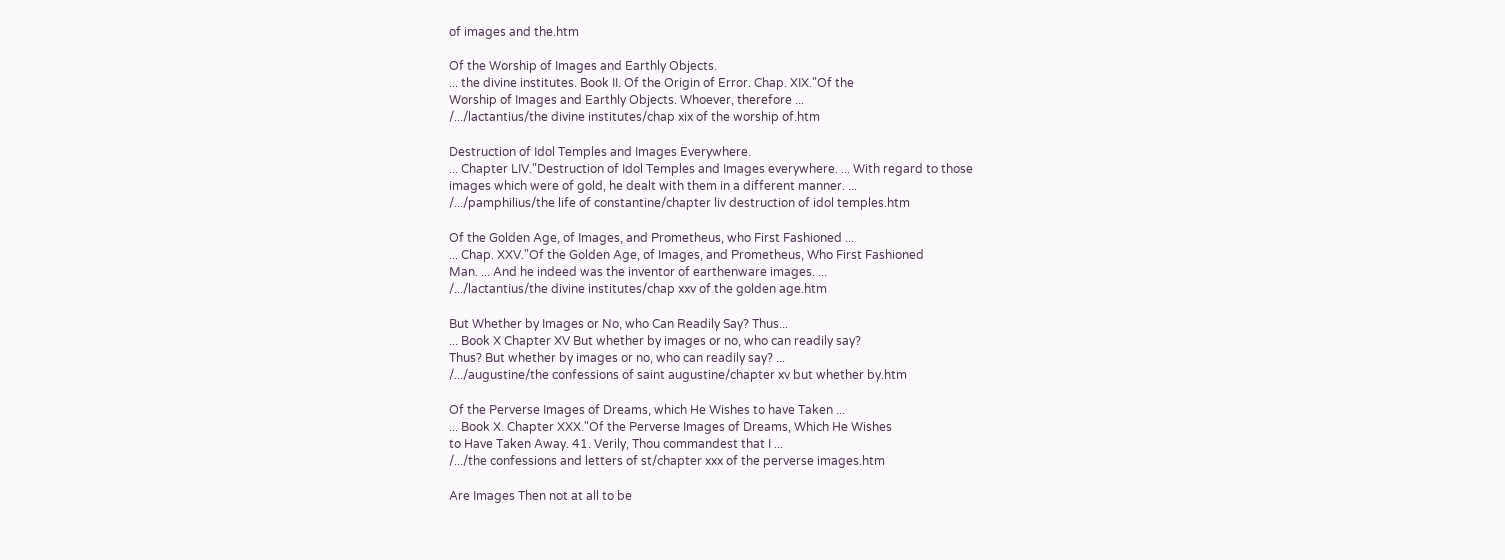of images and the.htm

Of the Worship of Images and Earthly Objects.
... the divine institutes. Book II. Of the Origin of Error. Chap. XIX."Of the
Worship of Images and Earthly Objects. Whoever, therefore ...
/.../lactantius/the divine institutes/chap xix of the worship of.htm

Destruction of Idol Temples and Images Everywhere.
... Chapter LIV."Destruction of Idol Temples and Images everywhere. ... With regard to those
images which were of gold, he dealt with them in a different manner. ...
/.../pamphilius/the life of constantine/chapter liv destruction of idol temples.htm

Of the Golden Age, of Images, and Prometheus, who First Fashioned ...
... Chap. XXV."Of the Golden Age, of Images, and Prometheus, Who First Fashioned
Man. ... And he indeed was the inventor of earthenware images. ...
/.../lactantius/the divine institutes/chap xxv of the golden age.htm

But Whether by Images or No, who Can Readily Say? Thus...
... Book X Chapter XV But whether by images or no, who can readily say?
Thus? But whether by images or no, who can readily say? ...
/.../augustine/the confessions of saint augustine/chapter xv but whether by.htm

Of the Perverse Images of Dreams, which He Wishes to have Taken ...
... Book X. Chapter XXX."Of the Perverse Images of Dreams, Which He Wishes
to Have Taken Away. 41. Verily, Thou commandest that I ...
/.../the confessions and letters of st/chapter xxx of the perverse images.htm

Are Images Then not at all to be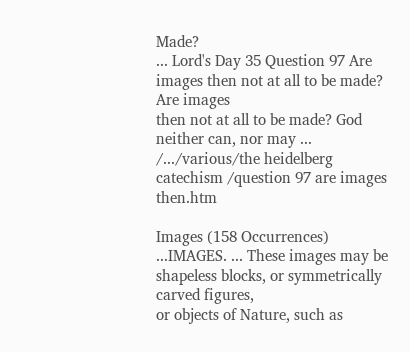Made?
... Lord's Day 35 Question 97 Are images then not at all to be made? Are images
then not at all to be made? God neither can, nor may ...
/.../various/the heidelberg catechism /question 97 are images then.htm

Images (158 Occurrences)
...IMAGES. ... These images may be shapeless blocks, or symmetrically carved figures,
or objects of Nature, such as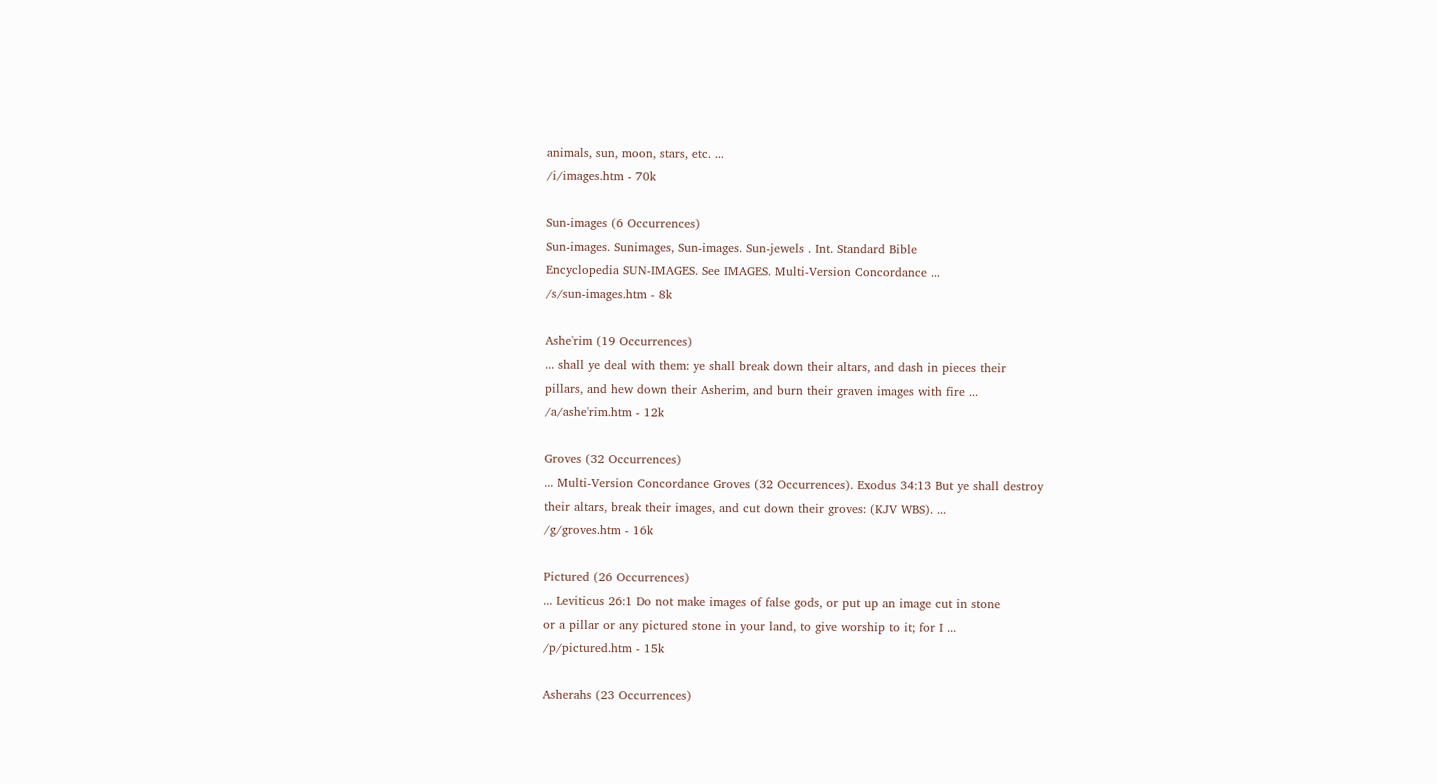animals, sun, moon, stars, etc. ...
/i/images.htm - 70k

Sun-images (6 Occurrences)
Sun-images. Sunimages, Sun-images. Sun-jewels . Int. Standard Bible
Encyclopedia SUN-IMAGES. See IMAGES. Multi-Version Concordance ...
/s/sun-images.htm - 8k

Ashe'rim (19 Occurrences)
... shall ye deal with them: ye shall break down their altars, and dash in pieces their
pillars, and hew down their Asherim, and burn their graven images with fire ...
/a/ashe'rim.htm - 12k

Groves (32 Occurrences)
... Multi-Version Concordance Groves (32 Occurrences). Exodus 34:13 But ye shall destroy
their altars, break their images, and cut down their groves: (KJV WBS). ...
/g/groves.htm - 16k

Pictured (26 Occurrences)
... Leviticus 26:1 Do not make images of false gods, or put up an image cut in stone
or a pillar or any pictured stone in your land, to give worship to it; for I ...
/p/pictured.htm - 15k

Asherahs (23 Occurrences)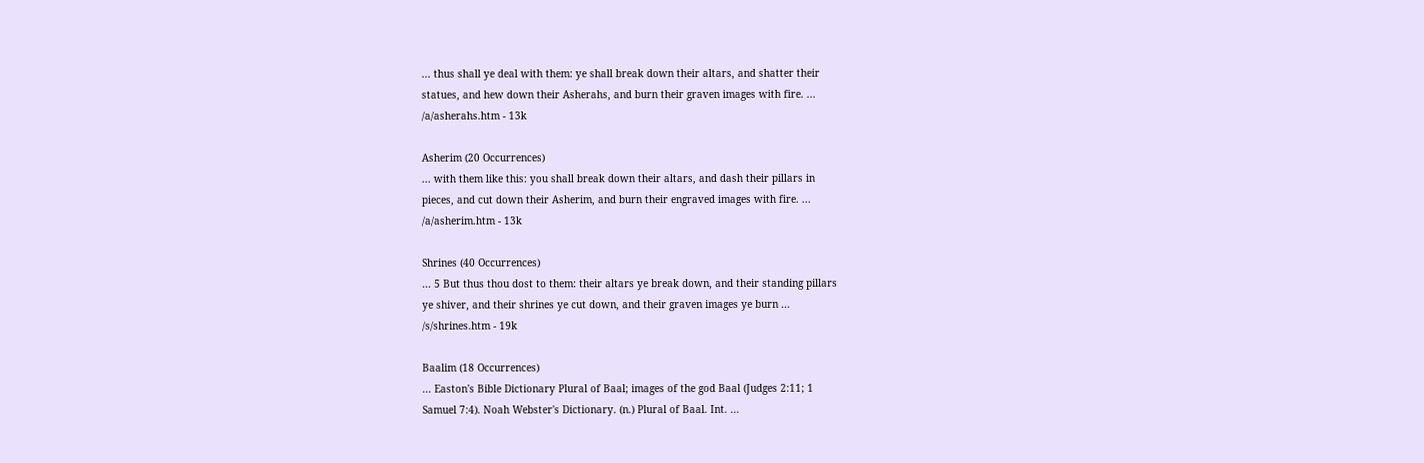... thus shall ye deal with them: ye shall break down their altars, and shatter their
statues, and hew down their Asherahs, and burn their graven images with fire. ...
/a/asherahs.htm - 13k

Asherim (20 Occurrences)
... with them like this: you shall break down their altars, and dash their pillars in
pieces, and cut down their Asherim, and burn their engraved images with fire. ...
/a/asherim.htm - 13k

Shrines (40 Occurrences)
... 5 But thus thou dost to them: their altars ye break down, and their standing pillars
ye shiver, and their shrines ye cut down, and their graven images ye burn ...
/s/shrines.htm - 19k

Baalim (18 Occurrences)
... Easton's Bible Dictionary Plural of Baal; images of the god Baal (Judges 2:11; 1
Samuel 7:4). Noah Webster's Dictionary. (n.) Plural of Baal. Int. ...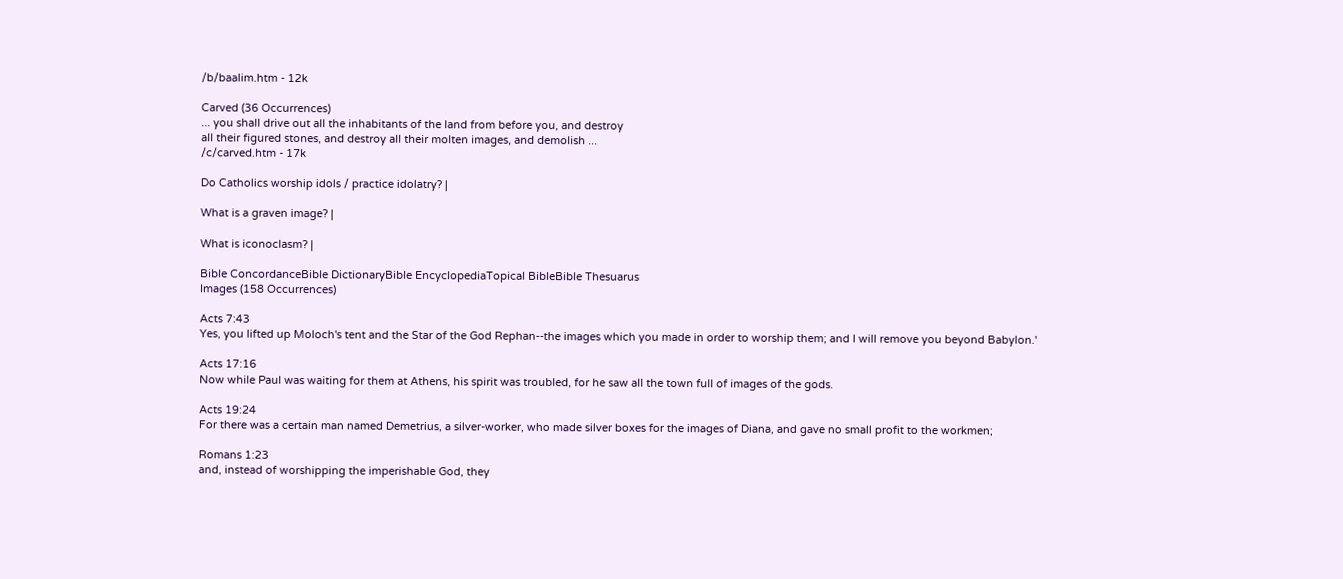/b/baalim.htm - 12k

Carved (36 Occurrences)
... you shall drive out all the inhabitants of the land from before you, and destroy
all their figured stones, and destroy all their molten images, and demolish ...
/c/carved.htm - 17k

Do Catholics worship idols / practice idolatry? |

What is a graven image? |

What is iconoclasm? |

Bible ConcordanceBible DictionaryBible EncyclopediaTopical BibleBible Thesuarus
Images (158 Occurrences)

Acts 7:43
Yes, you lifted up Moloch's tent and the Star of the God Rephan--the images which you made in order to worship them; and I will remove you beyond Babylon.'

Acts 17:16
Now while Paul was waiting for them at Athens, his spirit was troubled, for he saw all the town full of images of the gods.

Acts 19:24
For there was a certain man named Demetrius, a silver-worker, who made silver boxes for the images of Diana, and gave no small profit to the workmen;

Romans 1:23
and, instead of worshipping the imperishable God, they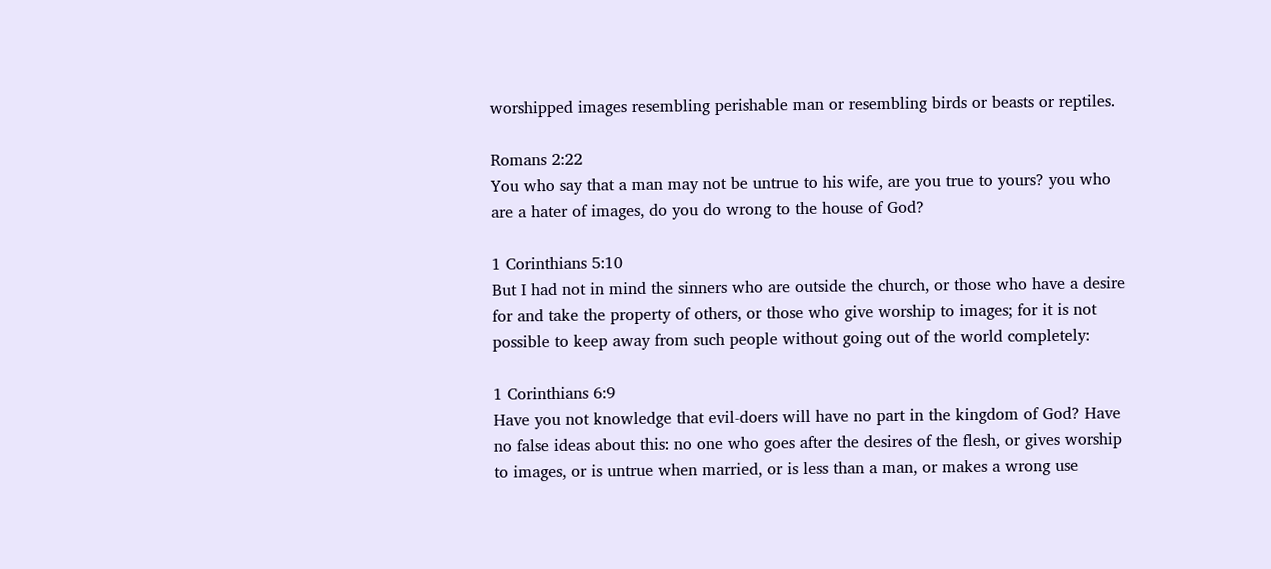worshipped images resembling perishable man or resembling birds or beasts or reptiles.

Romans 2:22
You who say that a man may not be untrue to his wife, are you true to yours? you who are a hater of images, do you do wrong to the house of God?

1 Corinthians 5:10
But I had not in mind the sinners who are outside the church, or those who have a desire for and take the property of others, or those who give worship to images; for it is not possible to keep away from such people without going out of the world completely:

1 Corinthians 6:9
Have you not knowledge that evil-doers will have no part in the kingdom of God? Have no false ideas about this: no one who goes after the desires of the flesh, or gives worship to images, or is untrue when married, or is less than a man, or makes a wrong use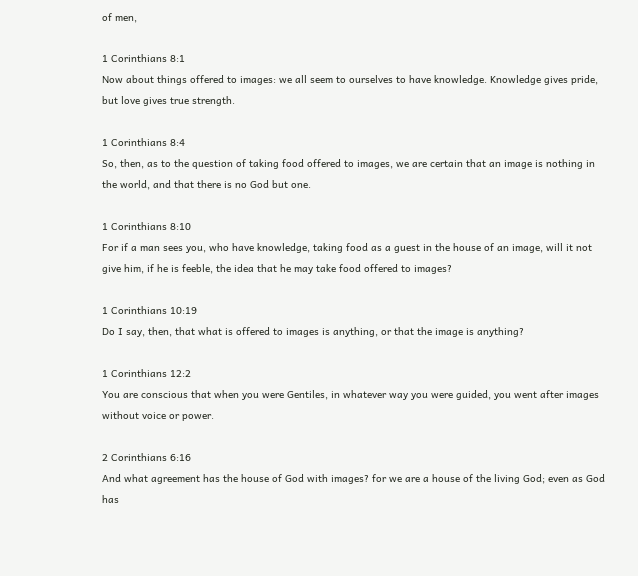of men,

1 Corinthians 8:1
Now about things offered to images: we all seem to ourselves to have knowledge. Knowledge gives pride, but love gives true strength.

1 Corinthians 8:4
So, then, as to the question of taking food offered to images, we are certain that an image is nothing in the world, and that there is no God but one.

1 Corinthians 8:10
For if a man sees you, who have knowledge, taking food as a guest in the house of an image, will it not give him, if he is feeble, the idea that he may take food offered to images?

1 Corinthians 10:19
Do I say, then, that what is offered to images is anything, or that the image is anything?

1 Corinthians 12:2
You are conscious that when you were Gentiles, in whatever way you were guided, you went after images without voice or power.

2 Corinthians 6:16
And what agreement has the house of God with images? for we are a house of the living God; even as God has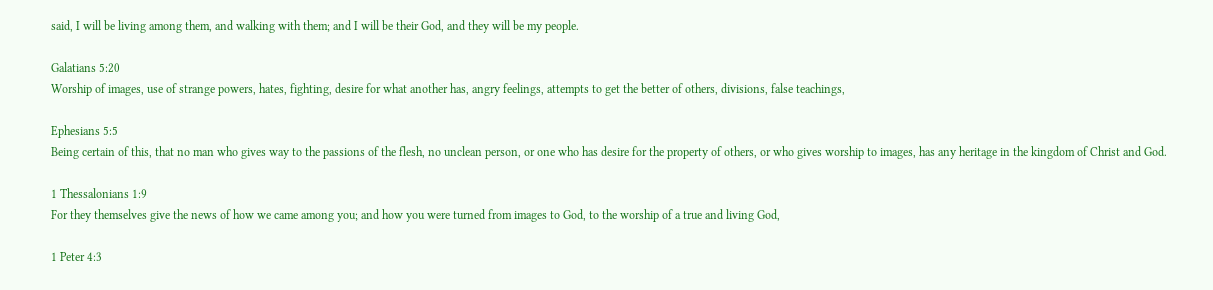said, I will be living among them, and walking with them; and I will be their God, and they will be my people.

Galatians 5:20
Worship of images, use of strange powers, hates, fighting, desire for what another has, angry feelings, attempts to get the better of others, divisions, false teachings,

Ephesians 5:5
Being certain of this, that no man who gives way to the passions of the flesh, no unclean person, or one who has desire for the property of others, or who gives worship to images, has any heritage in the kingdom of Christ and God.

1 Thessalonians 1:9
For they themselves give the news of how we came among you; and how you were turned from images to God, to the worship of a true and living God,

1 Peter 4:3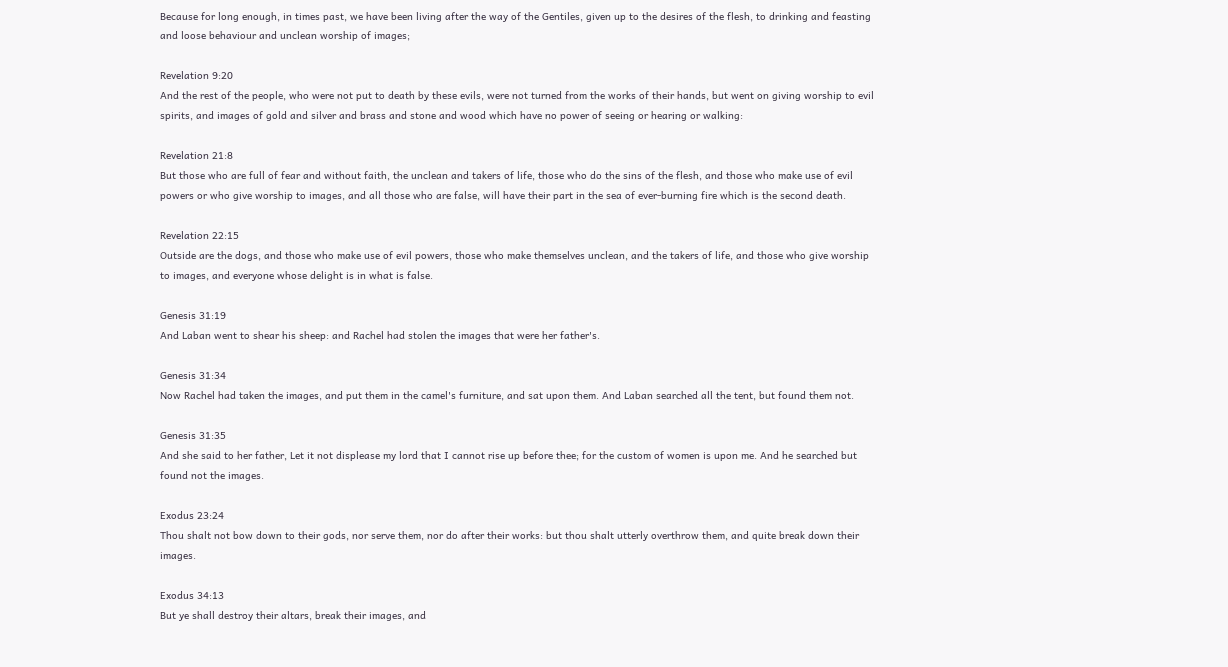Because for long enough, in times past, we have been living after the way of the Gentiles, given up to the desires of the flesh, to drinking and feasting and loose behaviour and unclean worship of images;

Revelation 9:20
And the rest of the people, who were not put to death by these evils, were not turned from the works of their hands, but went on giving worship to evil spirits, and images of gold and silver and brass and stone and wood which have no power of seeing or hearing or walking:

Revelation 21:8
But those who are full of fear and without faith, the unclean and takers of life, those who do the sins of the flesh, and those who make use of evil powers or who give worship to images, and all those who are false, will have their part in the sea of ever-burning fire which is the second death.

Revelation 22:15
Outside are the dogs, and those who make use of evil powers, those who make themselves unclean, and the takers of life, and those who give worship to images, and everyone whose delight is in what is false.

Genesis 31:19
And Laban went to shear his sheep: and Rachel had stolen the images that were her father's.

Genesis 31:34
Now Rachel had taken the images, and put them in the camel's furniture, and sat upon them. And Laban searched all the tent, but found them not.

Genesis 31:35
And she said to her father, Let it not displease my lord that I cannot rise up before thee; for the custom of women is upon me. And he searched but found not the images.

Exodus 23:24
Thou shalt not bow down to their gods, nor serve them, nor do after their works: but thou shalt utterly overthrow them, and quite break down their images.

Exodus 34:13
But ye shall destroy their altars, break their images, and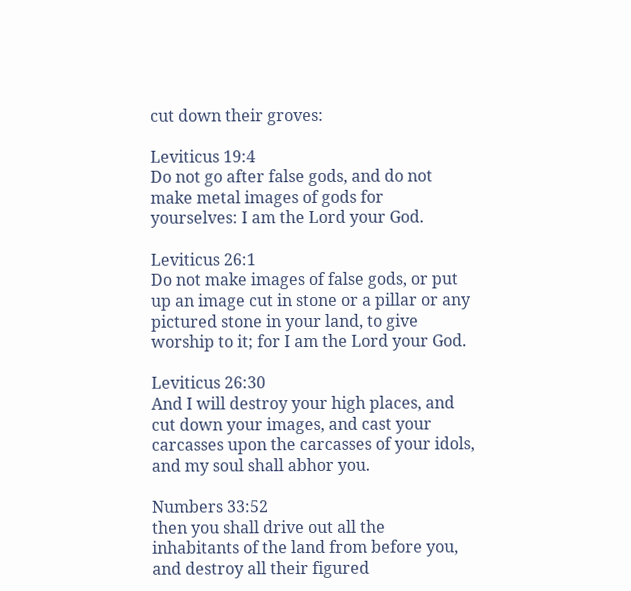cut down their groves:

Leviticus 19:4
Do not go after false gods, and do not make metal images of gods for yourselves: I am the Lord your God.

Leviticus 26:1
Do not make images of false gods, or put up an image cut in stone or a pillar or any pictured stone in your land, to give worship to it; for I am the Lord your God.

Leviticus 26:30
And I will destroy your high places, and cut down your images, and cast your carcasses upon the carcasses of your idols, and my soul shall abhor you.

Numbers 33:52
then you shall drive out all the inhabitants of the land from before you, and destroy all their figured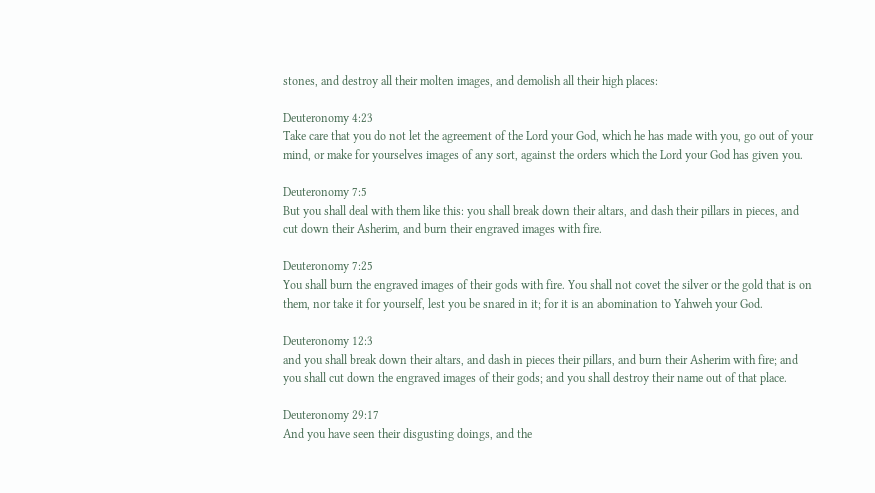stones, and destroy all their molten images, and demolish all their high places:

Deuteronomy 4:23
Take care that you do not let the agreement of the Lord your God, which he has made with you, go out of your mind, or make for yourselves images of any sort, against the orders which the Lord your God has given you.

Deuteronomy 7:5
But you shall deal with them like this: you shall break down their altars, and dash their pillars in pieces, and cut down their Asherim, and burn their engraved images with fire.

Deuteronomy 7:25
You shall burn the engraved images of their gods with fire. You shall not covet the silver or the gold that is on them, nor take it for yourself, lest you be snared in it; for it is an abomination to Yahweh your God.

Deuteronomy 12:3
and you shall break down their altars, and dash in pieces their pillars, and burn their Asherim with fire; and you shall cut down the engraved images of their gods; and you shall destroy their name out of that place.

Deuteronomy 29:17
And you have seen their disgusting doings, and the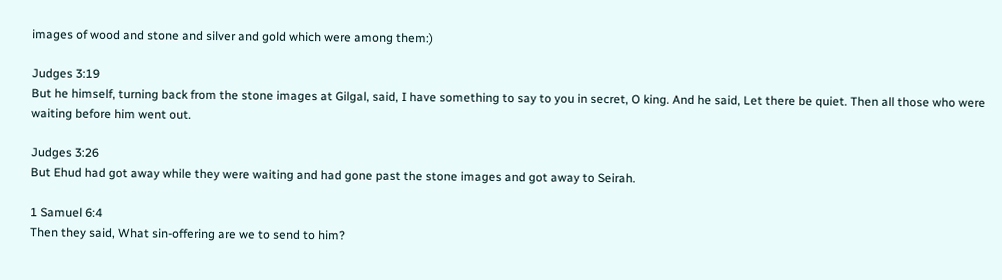images of wood and stone and silver and gold which were among them:)

Judges 3:19
But he himself, turning back from the stone images at Gilgal, said, I have something to say to you in secret, O king. And he said, Let there be quiet. Then all those who were waiting before him went out.

Judges 3:26
But Ehud had got away while they were waiting and had gone past the stone images and got away to Seirah.

1 Samuel 6:4
Then they said, What sin-offering are we to send to him?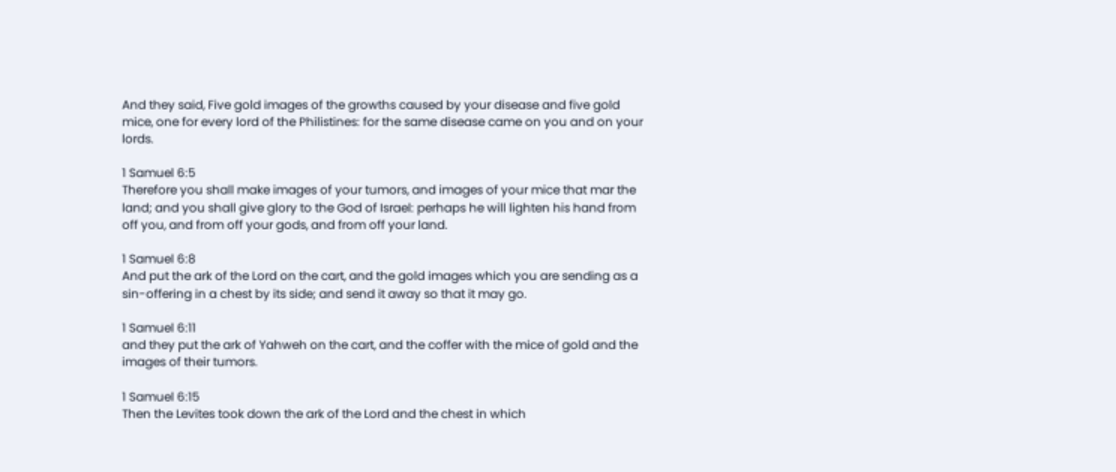And they said, Five gold images of the growths caused by your disease and five gold mice, one for every lord of the Philistines: for the same disease came on you and on your lords.

1 Samuel 6:5
Therefore you shall make images of your tumors, and images of your mice that mar the land; and you shall give glory to the God of Israel: perhaps he will lighten his hand from off you, and from off your gods, and from off your land.

1 Samuel 6:8
And put the ark of the Lord on the cart, and the gold images which you are sending as a sin-offering in a chest by its side; and send it away so that it may go.

1 Samuel 6:11
and they put the ark of Yahweh on the cart, and the coffer with the mice of gold and the images of their tumors.

1 Samuel 6:15
Then the Levites took down the ark of the Lord and the chest in which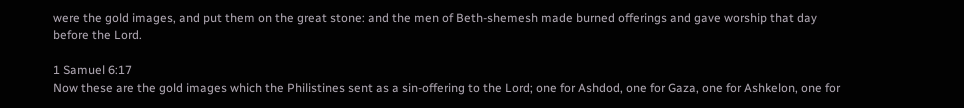were the gold images, and put them on the great stone: and the men of Beth-shemesh made burned offerings and gave worship that day before the Lord.

1 Samuel 6:17
Now these are the gold images which the Philistines sent as a sin-offering to the Lord; one for Ashdod, one for Gaza, one for Ashkelon, one for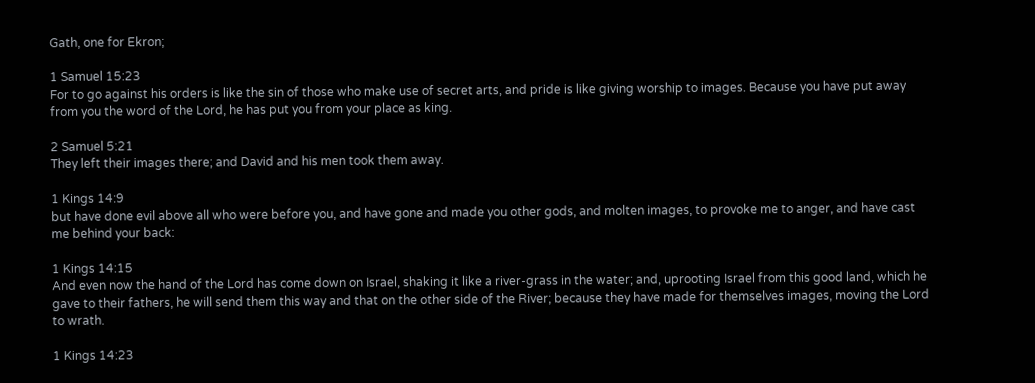Gath, one for Ekron;

1 Samuel 15:23
For to go against his orders is like the sin of those who make use of secret arts, and pride is like giving worship to images. Because you have put away from you the word of the Lord, he has put you from your place as king.

2 Samuel 5:21
They left their images there; and David and his men took them away.

1 Kings 14:9
but have done evil above all who were before you, and have gone and made you other gods, and molten images, to provoke me to anger, and have cast me behind your back:

1 Kings 14:15
And even now the hand of the Lord has come down on Israel, shaking it like a river-grass in the water; and, uprooting Israel from this good land, which he gave to their fathers, he will send them this way and that on the other side of the River; because they have made for themselves images, moving the Lord to wrath.

1 Kings 14:23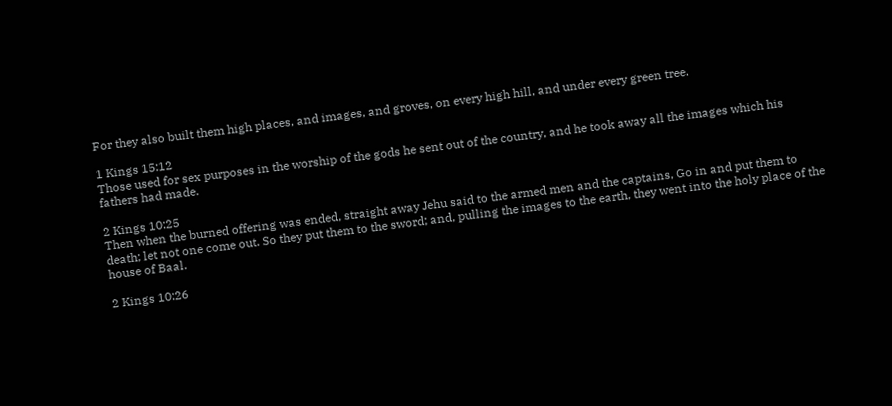For they also built them high places, and images, and groves, on every high hill, and under every green tree.

1 Kings 15:12
Those used for sex purposes in the worship of the gods he sent out of the country, and he took away all the images which his fathers had made.

2 Kings 10:25
Then when the burned offering was ended, straight away Jehu said to the armed men and the captains, Go in and put them to death; let not one come out. So they put them to the sword; and, pulling the images to the earth, they went into the holy place of the house of Baal.

2 Kings 10:26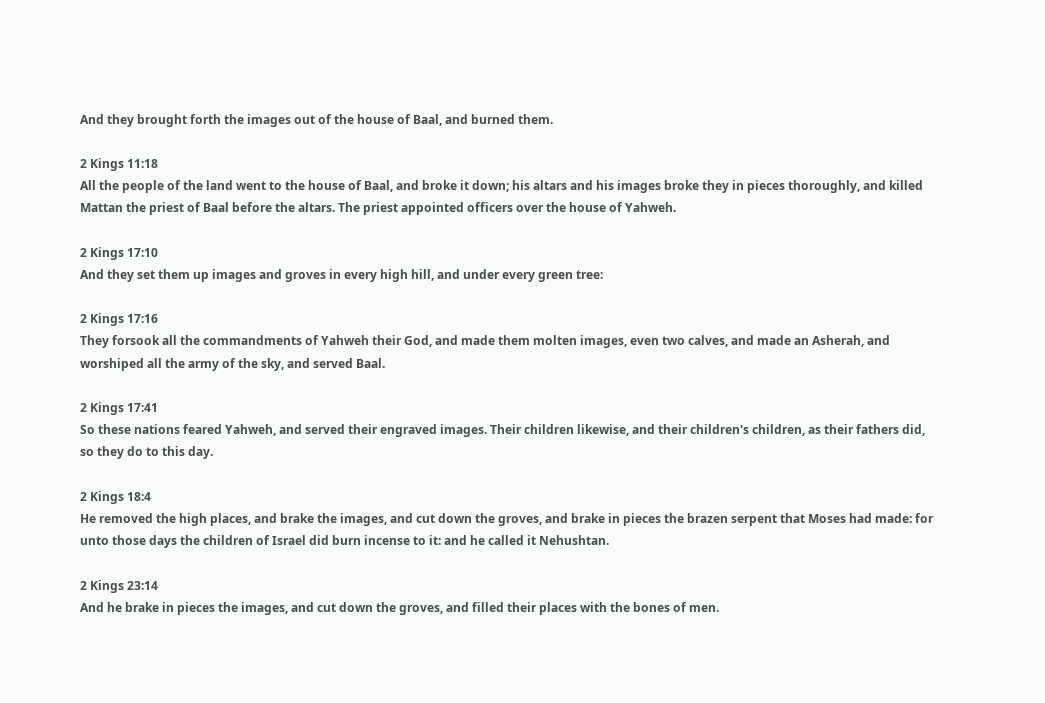And they brought forth the images out of the house of Baal, and burned them.

2 Kings 11:18
All the people of the land went to the house of Baal, and broke it down; his altars and his images broke they in pieces thoroughly, and killed Mattan the priest of Baal before the altars. The priest appointed officers over the house of Yahweh.

2 Kings 17:10
And they set them up images and groves in every high hill, and under every green tree:

2 Kings 17:16
They forsook all the commandments of Yahweh their God, and made them molten images, even two calves, and made an Asherah, and worshiped all the army of the sky, and served Baal.

2 Kings 17:41
So these nations feared Yahweh, and served their engraved images. Their children likewise, and their children's children, as their fathers did, so they do to this day.

2 Kings 18:4
He removed the high places, and brake the images, and cut down the groves, and brake in pieces the brazen serpent that Moses had made: for unto those days the children of Israel did burn incense to it: and he called it Nehushtan.

2 Kings 23:14
And he brake in pieces the images, and cut down the groves, and filled their places with the bones of men.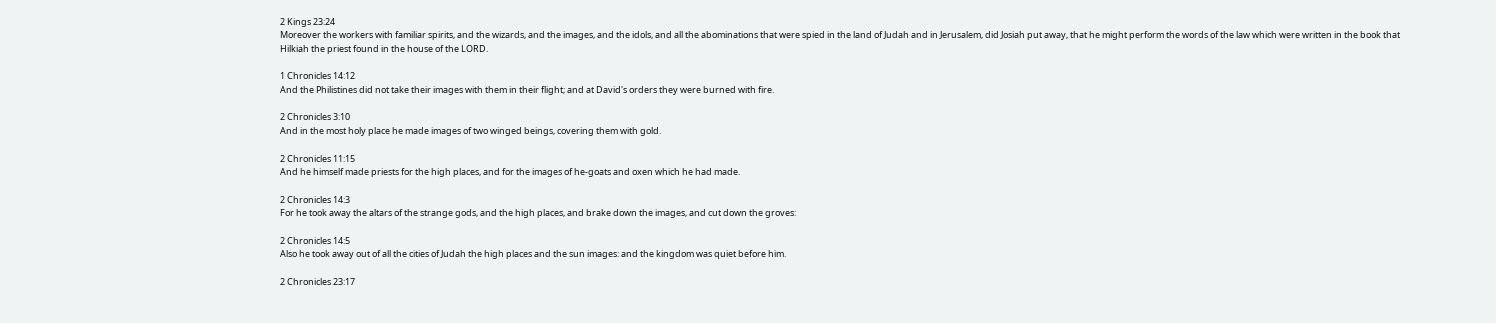2 Kings 23:24
Moreover the workers with familiar spirits, and the wizards, and the images, and the idols, and all the abominations that were spied in the land of Judah and in Jerusalem, did Josiah put away, that he might perform the words of the law which were written in the book that Hilkiah the priest found in the house of the LORD.

1 Chronicles 14:12
And the Philistines did not take their images with them in their flight; and at David's orders they were burned with fire.

2 Chronicles 3:10
And in the most holy place he made images of two winged beings, covering them with gold.

2 Chronicles 11:15
And he himself made priests for the high places, and for the images of he-goats and oxen which he had made.

2 Chronicles 14:3
For he took away the altars of the strange gods, and the high places, and brake down the images, and cut down the groves:

2 Chronicles 14:5
Also he took away out of all the cities of Judah the high places and the sun images: and the kingdom was quiet before him.

2 Chronicles 23:17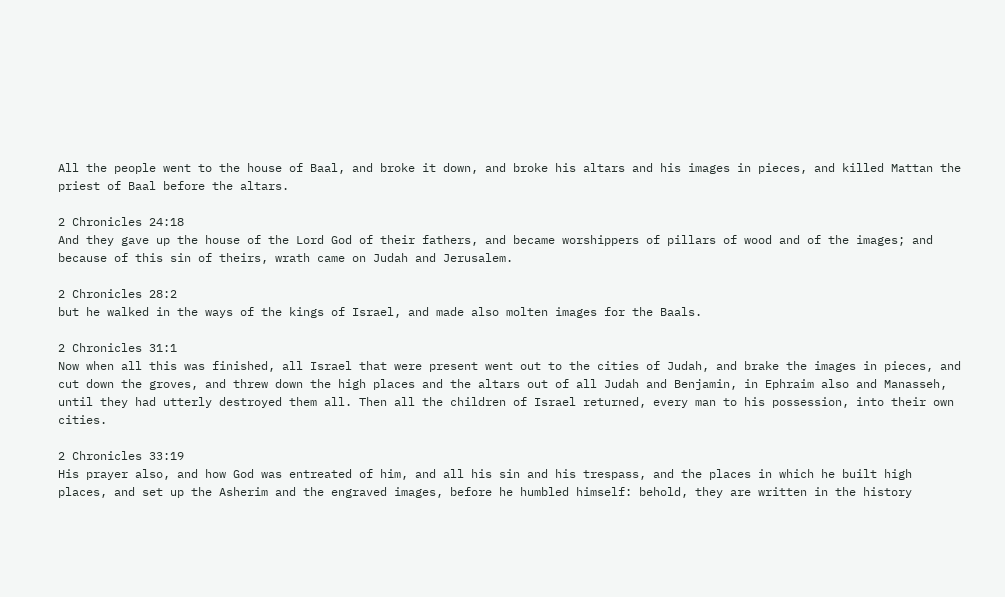All the people went to the house of Baal, and broke it down, and broke his altars and his images in pieces, and killed Mattan the priest of Baal before the altars.

2 Chronicles 24:18
And they gave up the house of the Lord God of their fathers, and became worshippers of pillars of wood and of the images; and because of this sin of theirs, wrath came on Judah and Jerusalem.

2 Chronicles 28:2
but he walked in the ways of the kings of Israel, and made also molten images for the Baals.

2 Chronicles 31:1
Now when all this was finished, all Israel that were present went out to the cities of Judah, and brake the images in pieces, and cut down the groves, and threw down the high places and the altars out of all Judah and Benjamin, in Ephraim also and Manasseh, until they had utterly destroyed them all. Then all the children of Israel returned, every man to his possession, into their own cities.

2 Chronicles 33:19
His prayer also, and how God was entreated of him, and all his sin and his trespass, and the places in which he built high places, and set up the Asherim and the engraved images, before he humbled himself: behold, they are written in the history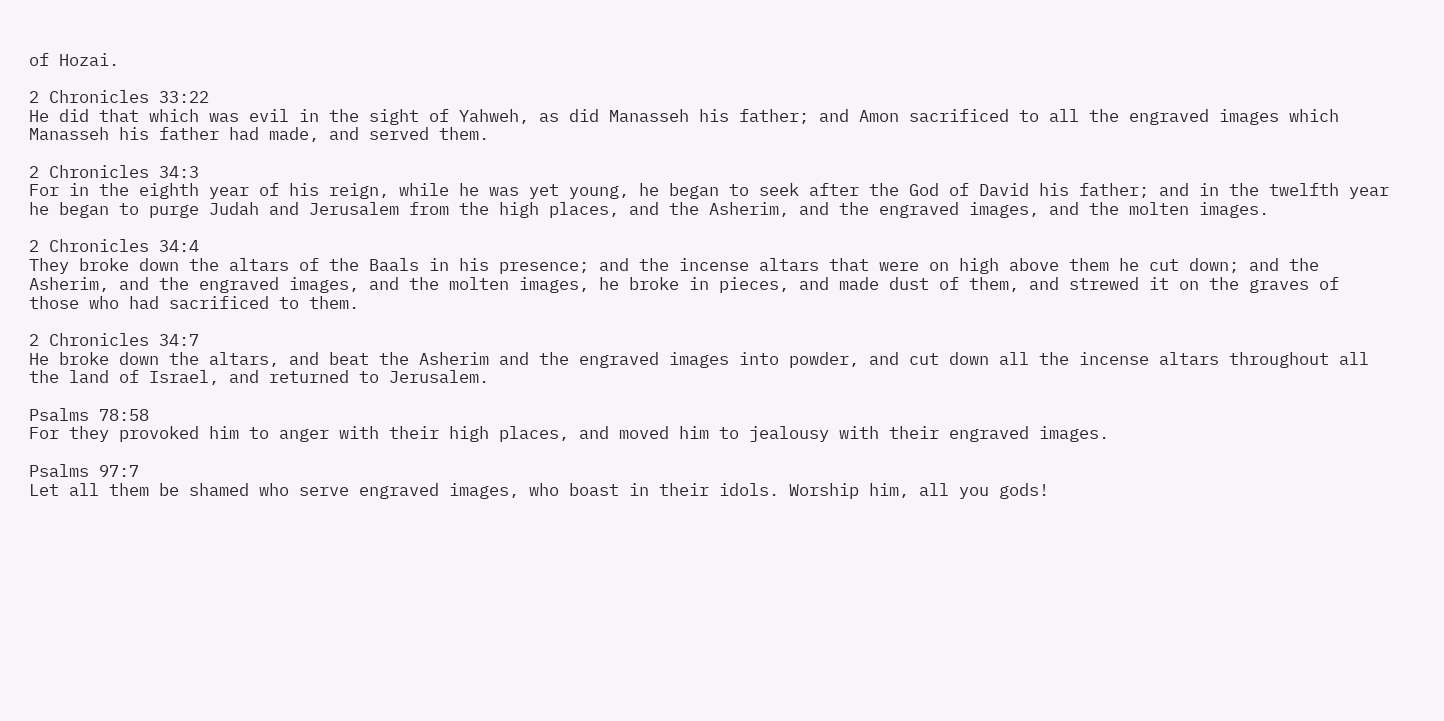of Hozai.

2 Chronicles 33:22
He did that which was evil in the sight of Yahweh, as did Manasseh his father; and Amon sacrificed to all the engraved images which Manasseh his father had made, and served them.

2 Chronicles 34:3
For in the eighth year of his reign, while he was yet young, he began to seek after the God of David his father; and in the twelfth year he began to purge Judah and Jerusalem from the high places, and the Asherim, and the engraved images, and the molten images.

2 Chronicles 34:4
They broke down the altars of the Baals in his presence; and the incense altars that were on high above them he cut down; and the Asherim, and the engraved images, and the molten images, he broke in pieces, and made dust of them, and strewed it on the graves of those who had sacrificed to them.

2 Chronicles 34:7
He broke down the altars, and beat the Asherim and the engraved images into powder, and cut down all the incense altars throughout all the land of Israel, and returned to Jerusalem.

Psalms 78:58
For they provoked him to anger with their high places, and moved him to jealousy with their engraved images.

Psalms 97:7
Let all them be shamed who serve engraved images, who boast in their idols. Worship him, all you gods!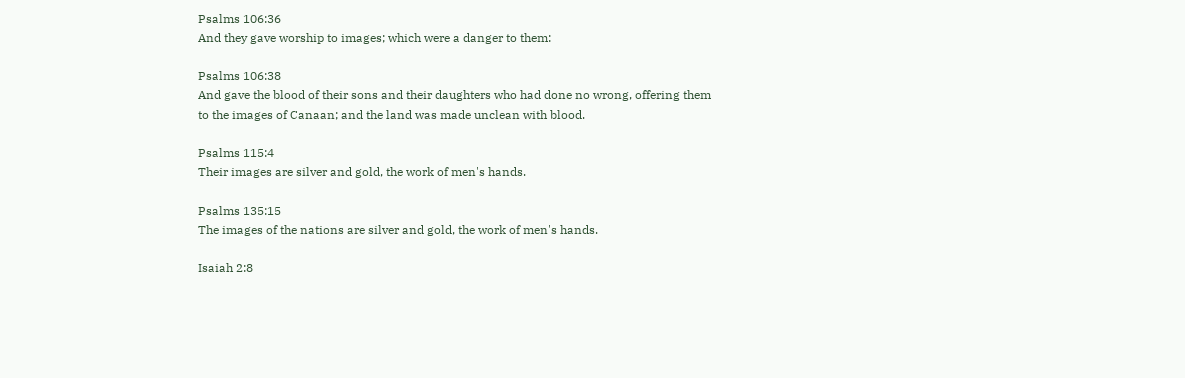Psalms 106:36
And they gave worship to images; which were a danger to them:

Psalms 106:38
And gave the blood of their sons and their daughters who had done no wrong, offering them to the images of Canaan; and the land was made unclean with blood.

Psalms 115:4
Their images are silver and gold, the work of men's hands.

Psalms 135:15
The images of the nations are silver and gold, the work of men's hands.

Isaiah 2:8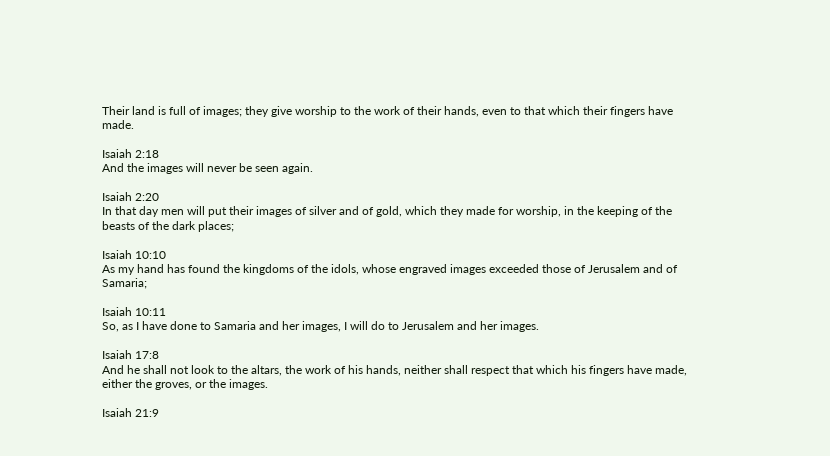Their land is full of images; they give worship to the work of their hands, even to that which their fingers have made.

Isaiah 2:18
And the images will never be seen again.

Isaiah 2:20
In that day men will put their images of silver and of gold, which they made for worship, in the keeping of the beasts of the dark places;

Isaiah 10:10
As my hand has found the kingdoms of the idols, whose engraved images exceeded those of Jerusalem and of Samaria;

Isaiah 10:11
So, as I have done to Samaria and her images, I will do to Jerusalem and her images.

Isaiah 17:8
And he shall not look to the altars, the work of his hands, neither shall respect that which his fingers have made, either the groves, or the images.

Isaiah 21:9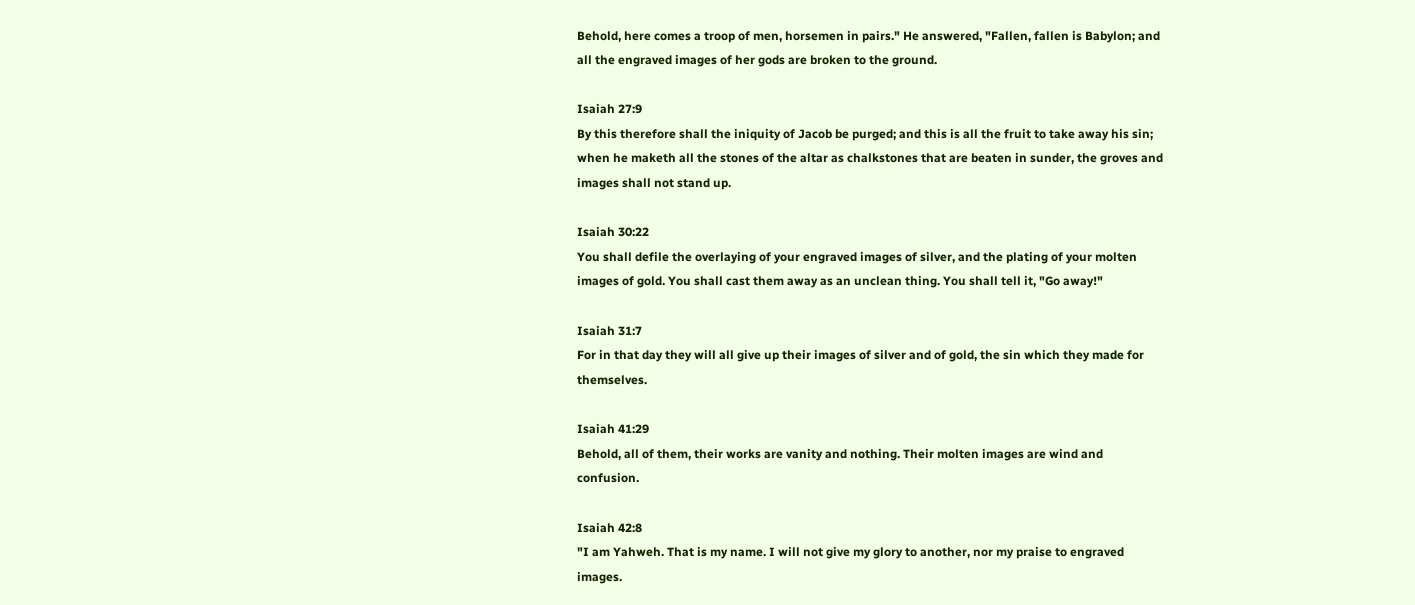Behold, here comes a troop of men, horsemen in pairs." He answered, "Fallen, fallen is Babylon; and all the engraved images of her gods are broken to the ground.

Isaiah 27:9
By this therefore shall the iniquity of Jacob be purged; and this is all the fruit to take away his sin; when he maketh all the stones of the altar as chalkstones that are beaten in sunder, the groves and images shall not stand up.

Isaiah 30:22
You shall defile the overlaying of your engraved images of silver, and the plating of your molten images of gold. You shall cast them away as an unclean thing. You shall tell it, "Go away!"

Isaiah 31:7
For in that day they will all give up their images of silver and of gold, the sin which they made for themselves.

Isaiah 41:29
Behold, all of them, their works are vanity and nothing. Their molten images are wind and confusion.

Isaiah 42:8
"I am Yahweh. That is my name. I will not give my glory to another, nor my praise to engraved images.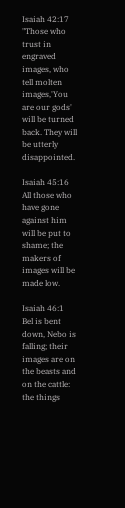Isaiah 42:17
"Those who trust in engraved images, who tell molten images,'You are our gods' will be turned back. They will be utterly disappointed.

Isaiah 45:16
All those who have gone against him will be put to shame; the makers of images will be made low.

Isaiah 46:1
Bel is bent down, Nebo is falling; their images are on the beasts and on the cattle: the things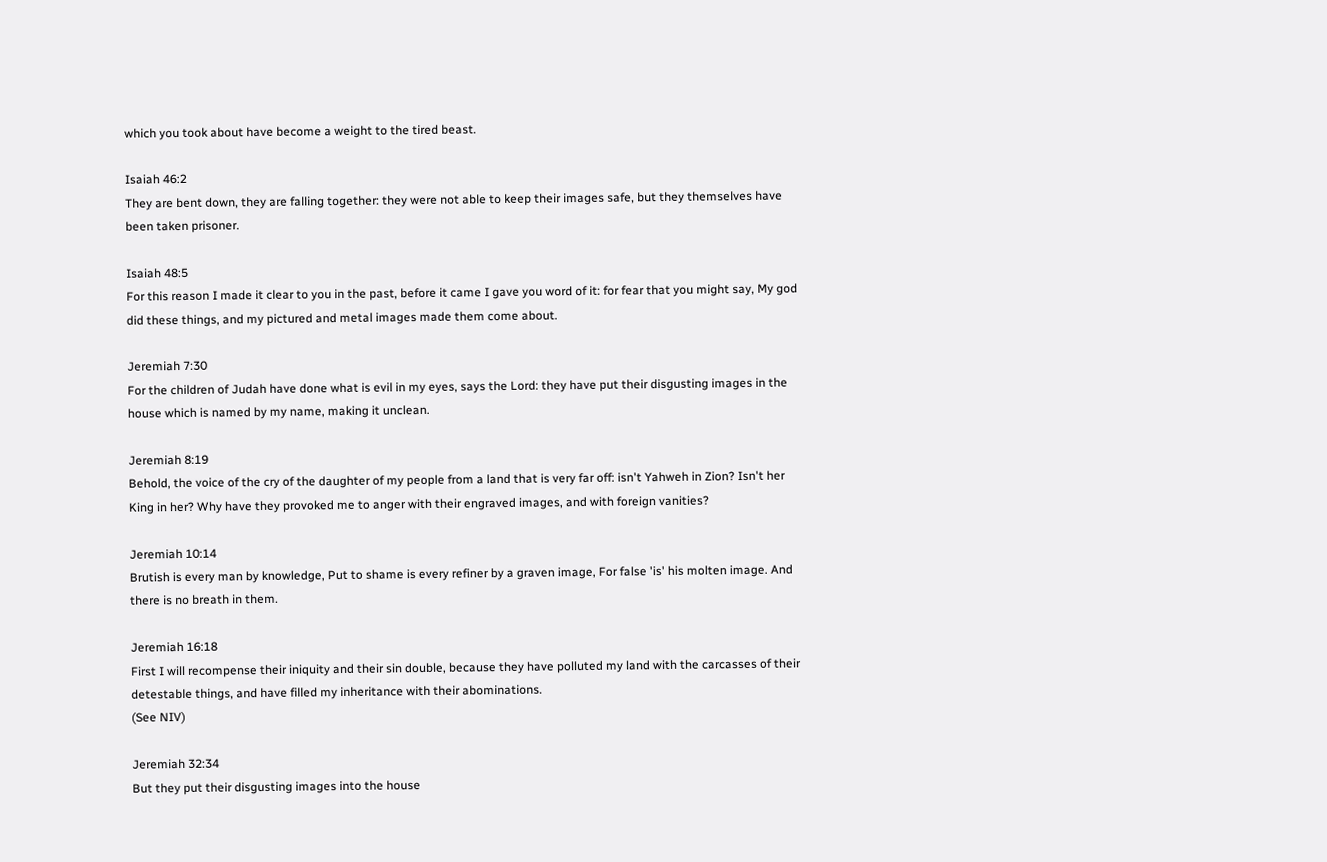which you took about have become a weight to the tired beast.

Isaiah 46:2
They are bent down, they are falling together: they were not able to keep their images safe, but they themselves have been taken prisoner.

Isaiah 48:5
For this reason I made it clear to you in the past, before it came I gave you word of it: for fear that you might say, My god did these things, and my pictured and metal images made them come about.

Jeremiah 7:30
For the children of Judah have done what is evil in my eyes, says the Lord: they have put their disgusting images in the house which is named by my name, making it unclean.

Jeremiah 8:19
Behold, the voice of the cry of the daughter of my people from a land that is very far off: isn't Yahweh in Zion? Isn't her King in her? Why have they provoked me to anger with their engraved images, and with foreign vanities?

Jeremiah 10:14
Brutish is every man by knowledge, Put to shame is every refiner by a graven image, For false 'is' his molten image. And there is no breath in them.

Jeremiah 16:18
First I will recompense their iniquity and their sin double, because they have polluted my land with the carcasses of their detestable things, and have filled my inheritance with their abominations.
(See NIV)

Jeremiah 32:34
But they put their disgusting images into the house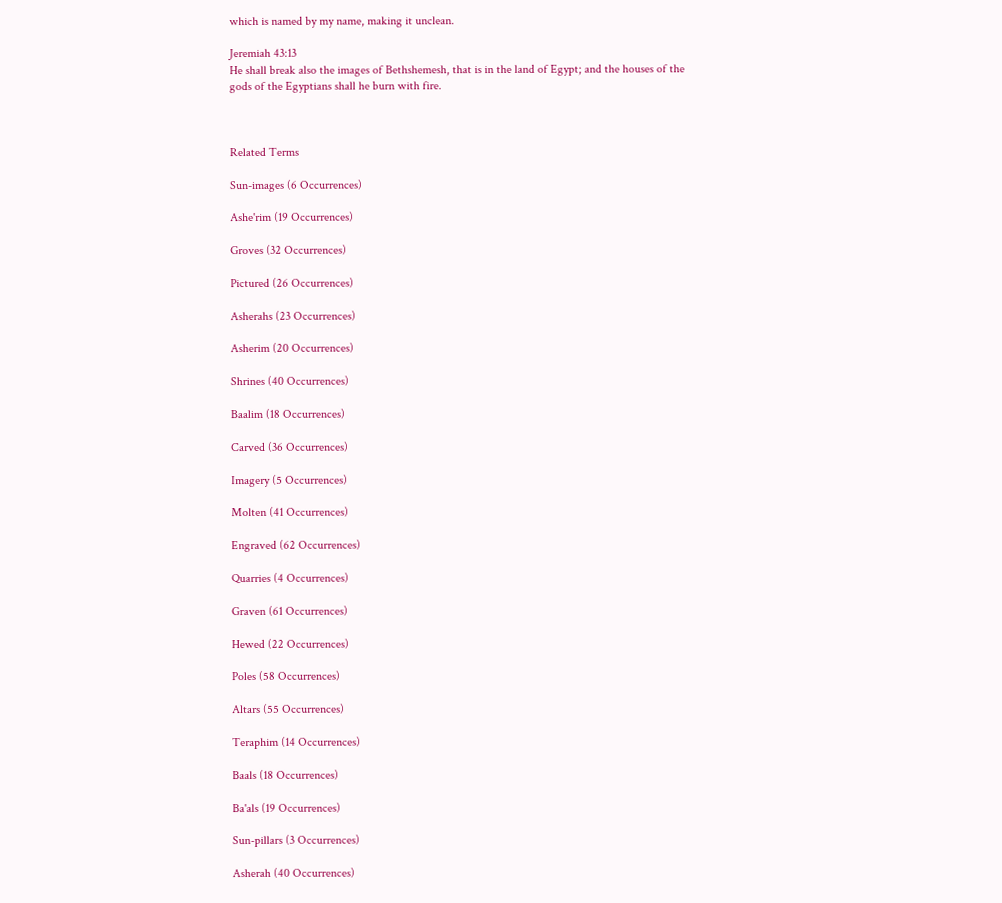which is named by my name, making it unclean.

Jeremiah 43:13
He shall break also the images of Bethshemesh, that is in the land of Egypt; and the houses of the gods of the Egyptians shall he burn with fire.



Related Terms

Sun-images (6 Occurrences)

Ashe'rim (19 Occurrences)

Groves (32 Occurrences)

Pictured (26 Occurrences)

Asherahs (23 Occurrences)

Asherim (20 Occurrences)

Shrines (40 Occurrences)

Baalim (18 Occurrences)

Carved (36 Occurrences)

Imagery (5 Occurrences)

Molten (41 Occurrences)

Engraved (62 Occurrences)

Quarries (4 Occurrences)

Graven (61 Occurrences)

Hewed (22 Occurrences)

Poles (58 Occurrences)

Altars (55 Occurrences)

Teraphim (14 Occurrences)

Baals (18 Occurrences)

Ba'als (19 Occurrences)

Sun-pillars (3 Occurrences)

Asherah (40 Occurrences)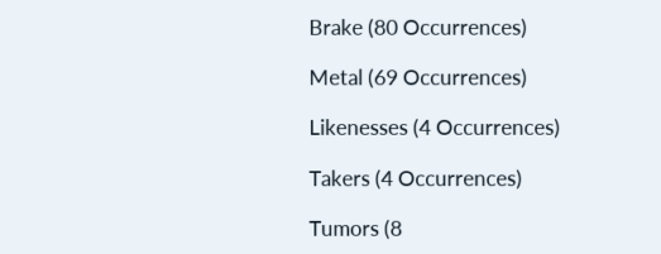Brake (80 Occurrences)

Metal (69 Occurrences)

Likenesses (4 Occurrences)

Takers (4 Occurrences)

Tumors (8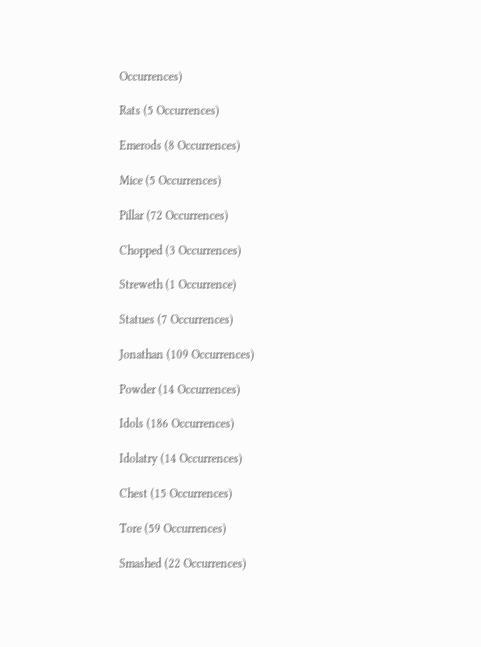Occurrences)

Rats (5 Occurrences)

Emerods (8 Occurrences)

Mice (5 Occurrences)

Pillar (72 Occurrences)

Chopped (3 Occurrences)

Streweth (1 Occurrence)

Statues (7 Occurrences)

Jonathan (109 Occurrences)

Powder (14 Occurrences)

Idols (186 Occurrences)

Idolatry (14 Occurrences)

Chest (15 Occurrences)

Tore (59 Occurrences)

Smashed (22 Occurrences)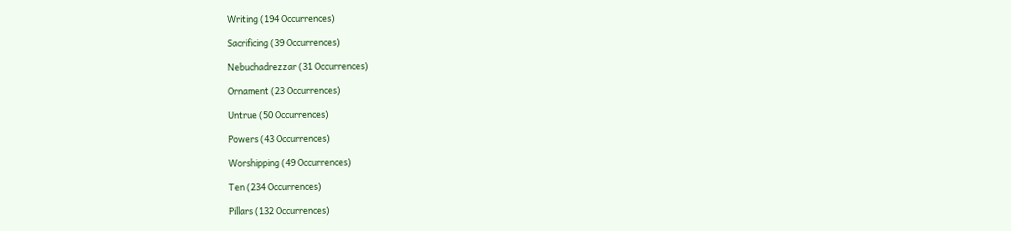Writing (194 Occurrences)

Sacrificing (39 Occurrences)

Nebuchadrezzar (31 Occurrences)

Ornament (23 Occurrences)

Untrue (50 Occurrences)

Powers (43 Occurrences)

Worshipping (49 Occurrences)

Ten (234 Occurrences)

Pillars (132 Occurrences)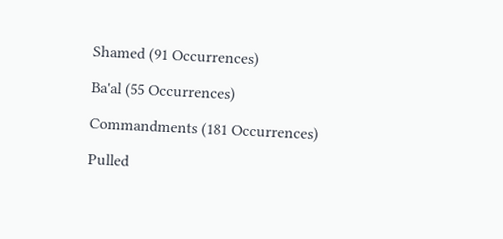Shamed (91 Occurrences)

Ba'al (55 Occurrences)

Commandments (181 Occurrences)

Pulled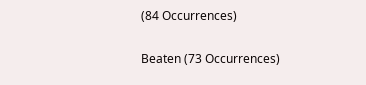(84 Occurrences)

Beaten (73 Occurrences)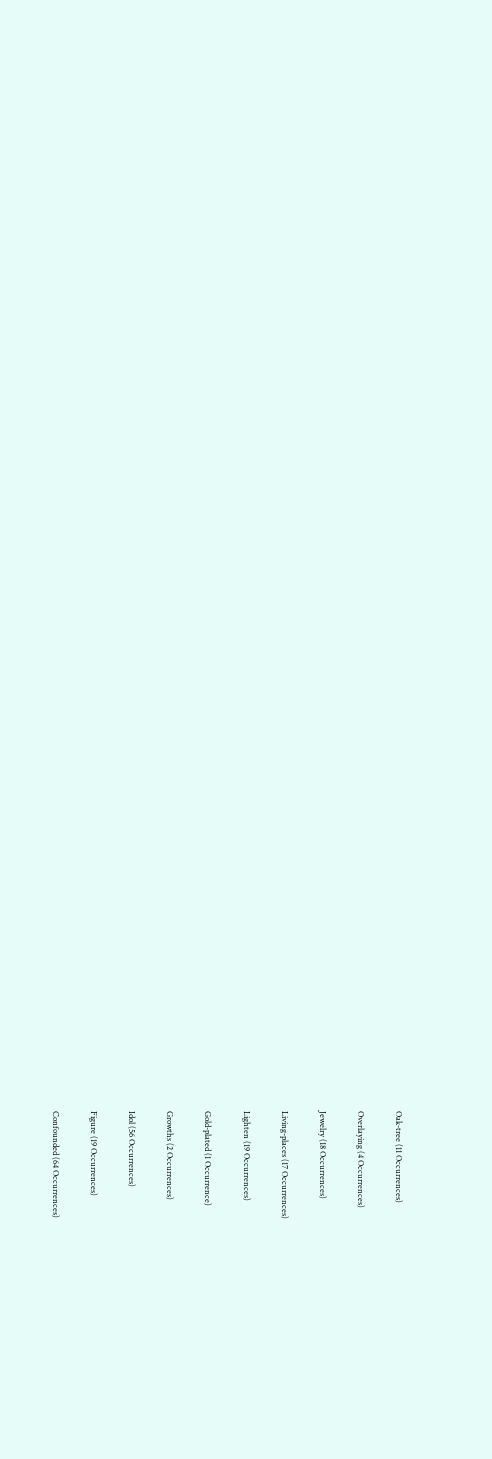Oak-tree (11 Occurrences)

Overlaying (4 Occurrences)

Jewelry (18 Occurrences)

Living-places (17 Occurrences)

Lighten (19 Occurrences)

Gold-plated (1 Occurrence)

Growths (2 Occurrences)

Idol (56 Occurrences)

Figure (19 Occurrences)

Confounded (64 Occurrences)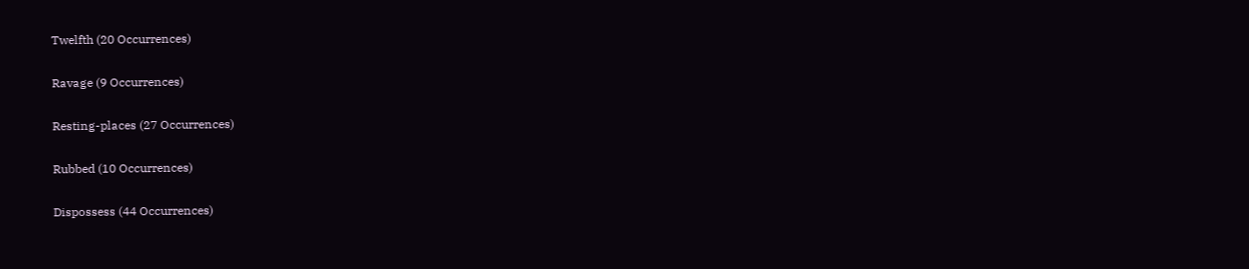Twelfth (20 Occurrences)

Ravage (9 Occurrences)

Resting-places (27 Occurrences)

Rubbed (10 Occurrences)

Dispossess (44 Occurrences)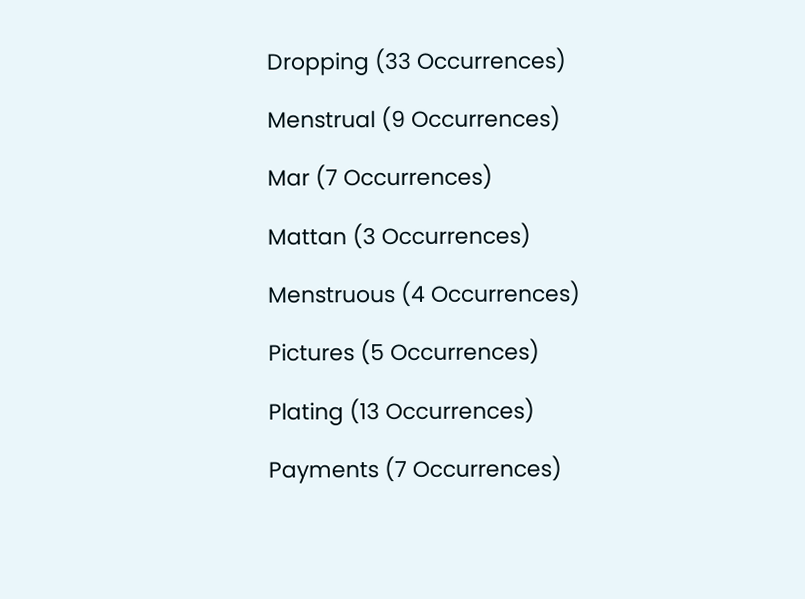Dropping (33 Occurrences)

Menstrual (9 Occurrences)

Mar (7 Occurrences)

Mattan (3 Occurrences)

Menstruous (4 Occurrences)

Pictures (5 Occurrences)

Plating (13 Occurrences)

Payments (7 Occurrences)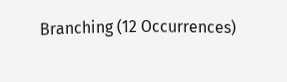Branching (12 Occurrences)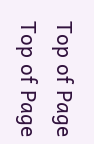Top of Page
Top of Page